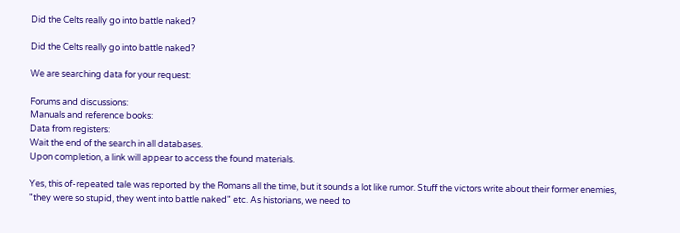Did the Celts really go into battle naked?

Did the Celts really go into battle naked?

We are searching data for your request:

Forums and discussions:
Manuals and reference books:
Data from registers:
Wait the end of the search in all databases.
Upon completion, a link will appear to access the found materials.

Yes, this of-repeated tale was reported by the Romans all the time, but it sounds a lot like rumor. Stuff the victors write about their former enemies, "they were so stupid, they went into battle naked" etc. As historians, we need to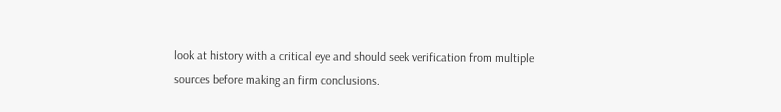look at history with a critical eye and should seek verification from multiple sources before making an firm conclusions.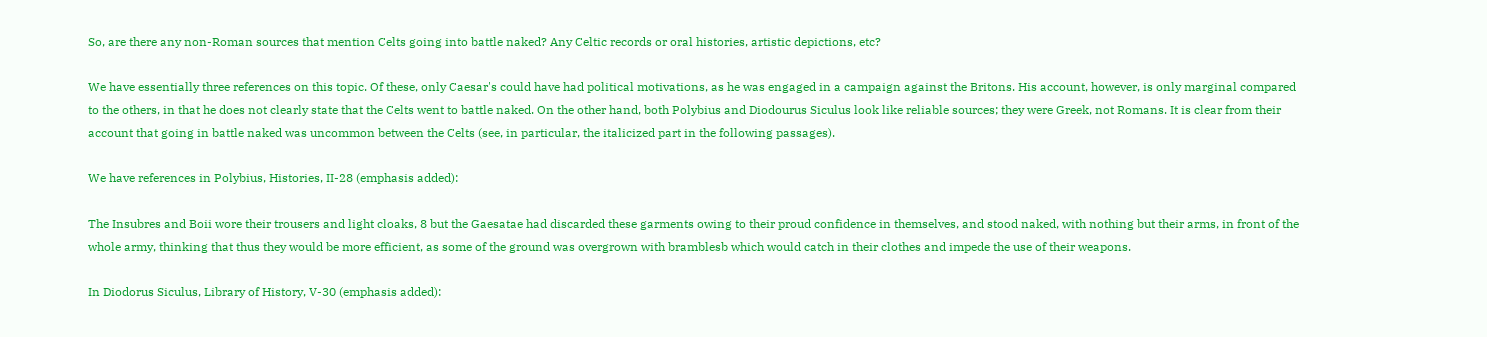So, are there any non-Roman sources that mention Celts going into battle naked? Any Celtic records or oral histories, artistic depictions, etc?

We have essentially three references on this topic. Of these, only Caesar's could have had political motivations, as he was engaged in a campaign against the Britons. His account, however, is only marginal compared to the others, in that he does not clearly state that the Celts went to battle naked. On the other hand, both Polybius and Diodourus Siculus look like reliable sources; they were Greek, not Romans. It is clear from their account that going in battle naked was uncommon between the Celts (see, in particular, the italicized part in the following passages).

We have references in Polybius, Histories, II-28 (emphasis added):

The Insubres and Boii wore their trousers and light cloaks, 8 but the Gaesatae had discarded these garments owing to their proud confidence in themselves, and stood naked, with nothing but their arms, in front of the whole army, thinking that thus they would be more efficient, as some of the ground was overgrown with bramblesb which would catch in their clothes and impede the use of their weapons.

In Diodorus Siculus, Library of History, V-30 (emphasis added):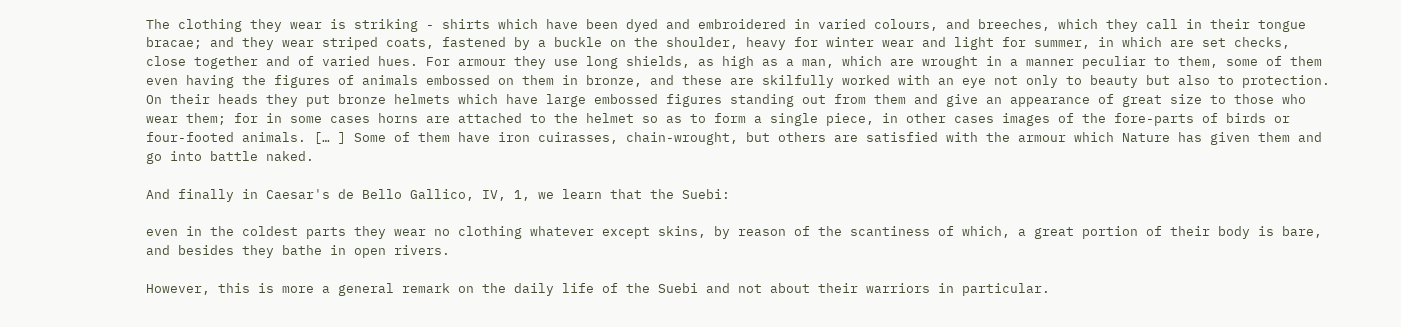The clothing they wear is striking - shirts which have been dyed and embroidered in varied colours, and breeches, which they call in their tongue bracae; and they wear striped coats, fastened by a buckle on the shoulder, heavy for winter wear and light for summer, in which are set checks, close together and of varied hues. For armour they use long shields, as high as a man, which are wrought in a manner peculiar to them, some of them even having the figures of animals embossed on them in bronze, and these are skilfully worked with an eye not only to beauty but also to protection. On their heads they put bronze helmets which have large embossed figures standing out from them and give an appearance of great size to those who wear them; for in some cases horns are attached to the helmet so as to form a single piece, in other cases images of the fore-parts of birds or four-footed animals. [… ] Some of them have iron cuirasses, chain-wrought, but others are satisfied with the armour which Nature has given them and go into battle naked.

And finally in Caesar's de Bello Gallico, IV, 1, we learn that the Suebi:

even in the coldest parts they wear no clothing whatever except skins, by reason of the scantiness of which, a great portion of their body is bare, and besides they bathe in open rivers.

However, this is more a general remark on the daily life of the Suebi and not about their warriors in particular.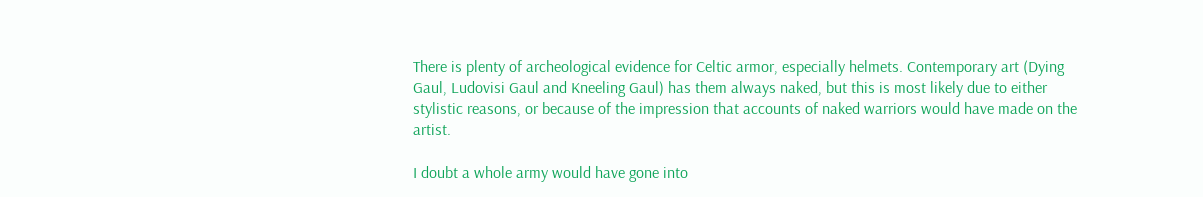There is plenty of archeological evidence for Celtic armor, especially helmets. Contemporary art (Dying Gaul, Ludovisi Gaul and Kneeling Gaul) has them always naked, but this is most likely due to either stylistic reasons, or because of the impression that accounts of naked warriors would have made on the artist.

I doubt a whole army would have gone into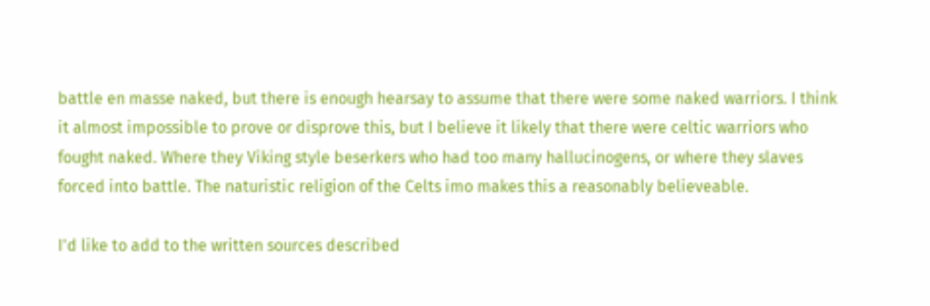battle en masse naked, but there is enough hearsay to assume that there were some naked warriors. I think it almost impossible to prove or disprove this, but I believe it likely that there were celtic warriors who fought naked. Where they Viking style beserkers who had too many hallucinogens, or where they slaves forced into battle. The naturistic religion of the Celts imo makes this a reasonably believeable.

I'd like to add to the written sources described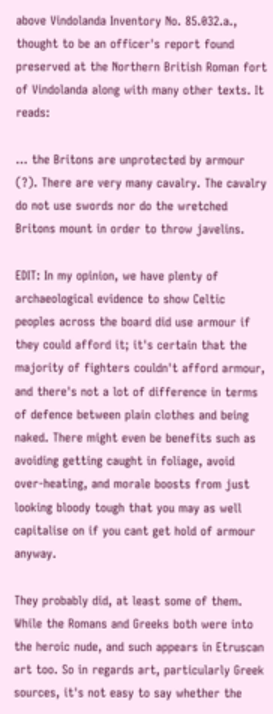above Vindolanda Inventory No. 85.032.a., thought to be an officer's report found preserved at the Northern British Roman fort of Vindolanda along with many other texts. It reads:

… the Britons are unprotected by armour (?). There are very many cavalry. The cavalry do not use swords nor do the wretched Britons mount in order to throw javelins.

EDIT: In my opinion, we have plenty of archaeological evidence to show Celtic peoples across the board did use armour if they could afford it; it's certain that the majority of fighters couldn't afford armour, and there's not a lot of difference in terms of defence between plain clothes and being naked. There might even be benefits such as avoiding getting caught in foliage, avoid over-heating, and morale boosts from just looking bloody tough that you may as well capitalise on if you cant get hold of armour anyway.

They probably did, at least some of them. While the Romans and Greeks both were into the heroic nude, and such appears in Etruscan art too. So in regards art, particularly Greek sources, it's not easy to say whether the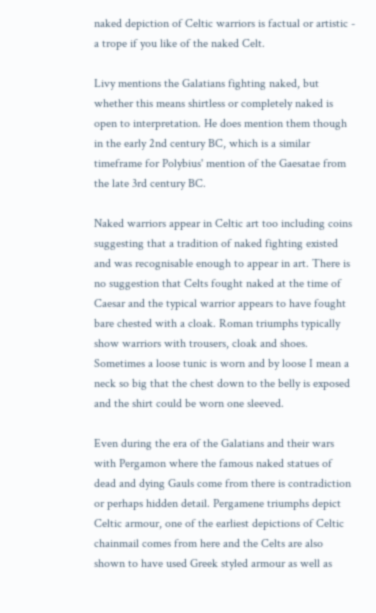naked depiction of Celtic warriors is factual or artistic - a trope if you like of the naked Celt.

Livy mentions the Galatians fighting naked, but whether this means shirtless or completely naked is open to interpretation. He does mention them though in the early 2nd century BC, which is a similar timeframe for Polybius' mention of the Gaesatae from the late 3rd century BC.

Naked warriors appear in Celtic art too including coins suggesting that a tradition of naked fighting existed and was recognisable enough to appear in art. There is no suggestion that Celts fought naked at the time of Caesar and the typical warrior appears to have fought bare chested with a cloak. Roman triumphs typically show warriors with trousers, cloak and shoes. Sometimes a loose tunic is worn and by loose I mean a neck so big that the chest down to the belly is exposed and the shirt could be worn one sleeved.

Even during the era of the Galatians and their wars with Pergamon where the famous naked statues of dead and dying Gauls come from there is contradiction or perhaps hidden detail. Pergamene triumphs depict Celtic armour, one of the earliest depictions of Celtic chainmail comes from here and the Celts are also shown to have used Greek styled armour as well as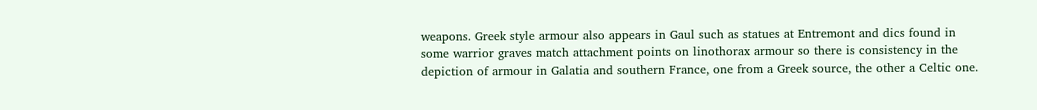weapons. Greek style armour also appears in Gaul such as statues at Entremont and dics found in some warrior graves match attachment points on linothorax armour so there is consistency in the depiction of armour in Galatia and southern France, one from a Greek source, the other a Celtic one.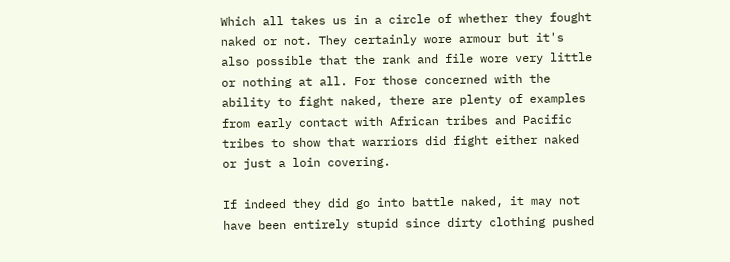Which all takes us in a circle of whether they fought naked or not. They certainly wore armour but it's also possible that the rank and file wore very little or nothing at all. For those concerned with the ability to fight naked, there are plenty of examples from early contact with African tribes and Pacific tribes to show that warriors did fight either naked or just a loin covering.

If indeed they did go into battle naked, it may not have been entirely stupid since dirty clothing pushed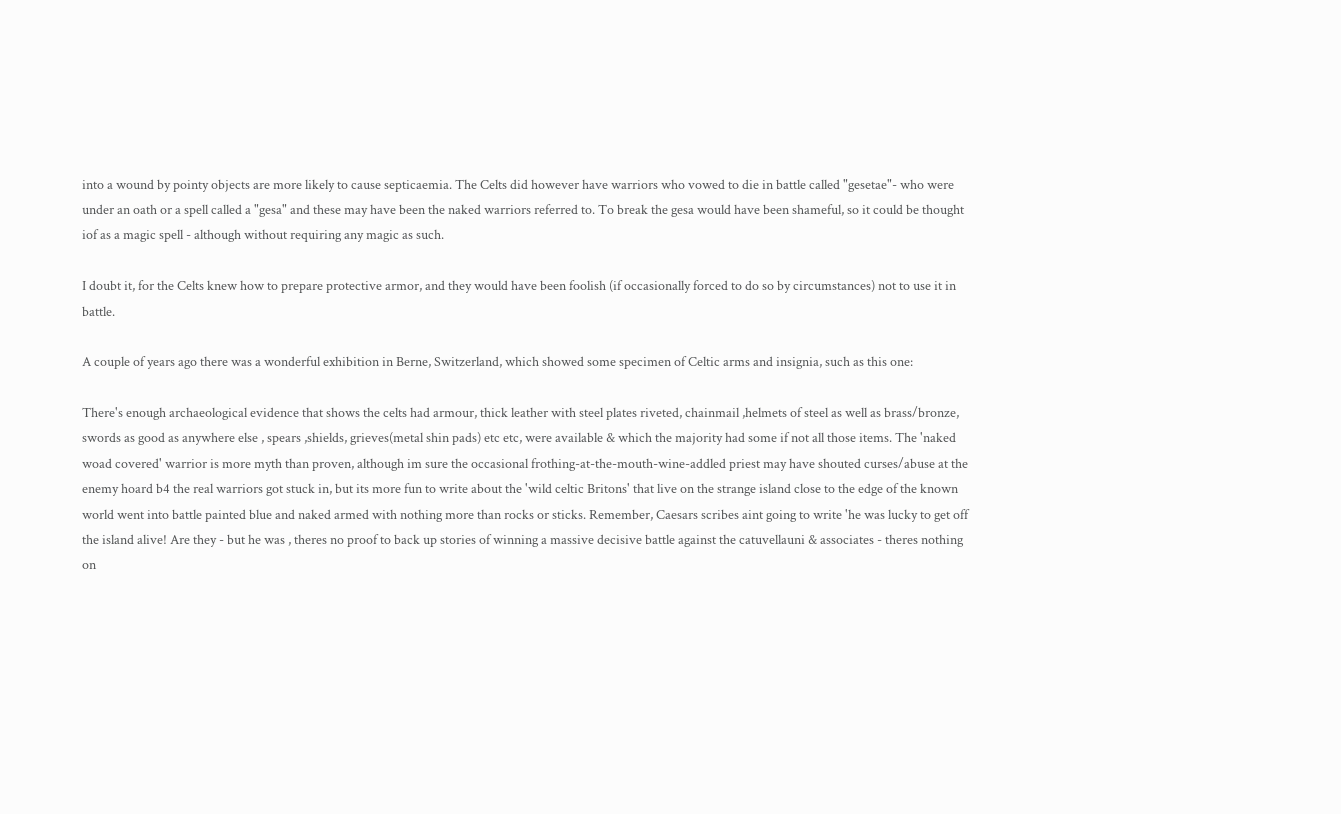into a wound by pointy objects are more likely to cause septicaemia. The Celts did however have warriors who vowed to die in battle called "gesetae"- who were under an oath or a spell called a "gesa" and these may have been the naked warriors referred to. To break the gesa would have been shameful, so it could be thought iof as a magic spell - although without requiring any magic as such.

I doubt it, for the Celts knew how to prepare protective armor, and they would have been foolish (if occasionally forced to do so by circumstances) not to use it in battle.

A couple of years ago there was a wonderful exhibition in Berne, Switzerland, which showed some specimen of Celtic arms and insignia, such as this one:

There's enough archaeological evidence that shows the celts had armour, thick leather with steel plates riveted, chainmail ,helmets of steel as well as brass/bronze, swords as good as anywhere else , spears ,shields, grieves(metal shin pads) etc etc, were available & which the majority had some if not all those items. The 'naked woad covered' warrior is more myth than proven, although im sure the occasional frothing-at-the-mouth-wine-addled priest may have shouted curses/abuse at the enemy hoard b4 the real warriors got stuck in, but its more fun to write about the 'wild celtic Britons' that live on the strange island close to the edge of the known world went into battle painted blue and naked armed with nothing more than rocks or sticks. Remember, Caesars scribes aint going to write 'he was lucky to get off the island alive! Are they - but he was , theres no proof to back up stories of winning a massive decisive battle against the catuvellauni & associates - theres nothing on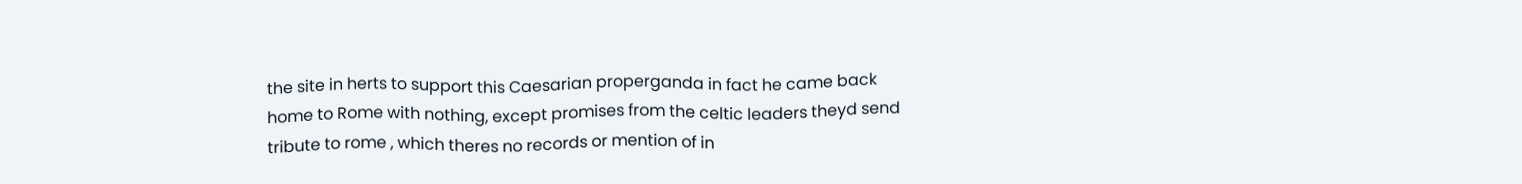the site in herts to support this Caesarian properganda in fact he came back home to Rome with nothing, except promises from the celtic leaders theyd send tribute to rome , which theres no records or mention of in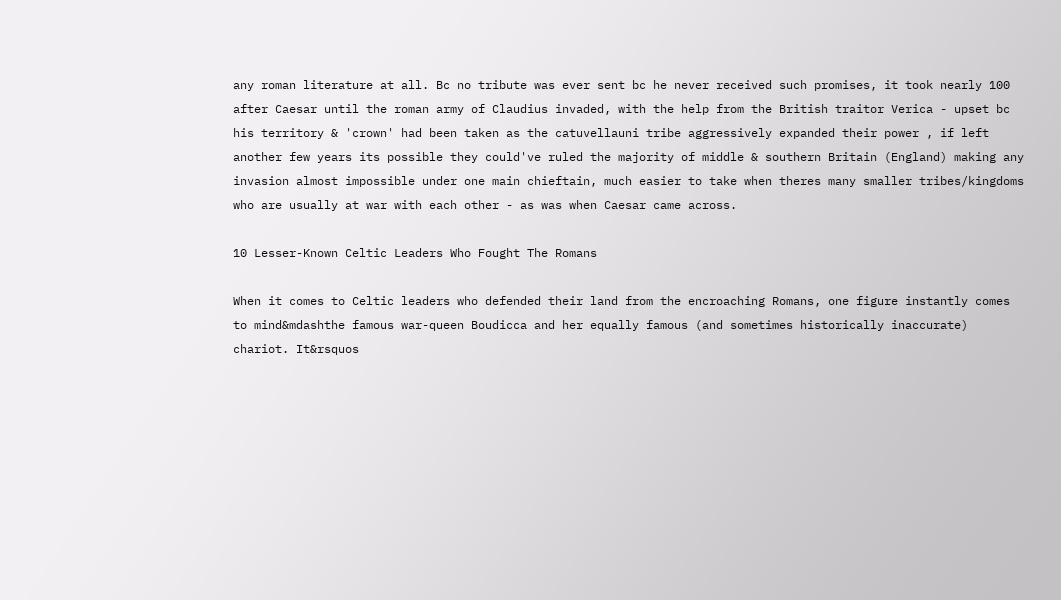any roman literature at all. Bc no tribute was ever sent bc he never received such promises, it took nearly 100 after Caesar until the roman army of Claudius invaded, with the help from the British traitor Verica - upset bc his territory & 'crown' had been taken as the catuvellauni tribe aggressively expanded their power , if left another few years its possible they could've ruled the majority of middle & southern Britain (England) making any invasion almost impossible under one main chieftain, much easier to take when theres many smaller tribes/kingdoms who are usually at war with each other - as was when Caesar came across.

10 Lesser-Known Celtic Leaders Who Fought The Romans

When it comes to Celtic leaders who defended their land from the encroaching Romans, one figure instantly comes to mind&mdashthe famous war-queen Boudicca and her equally famous (and sometimes historically inaccurate) chariot. It&rsquos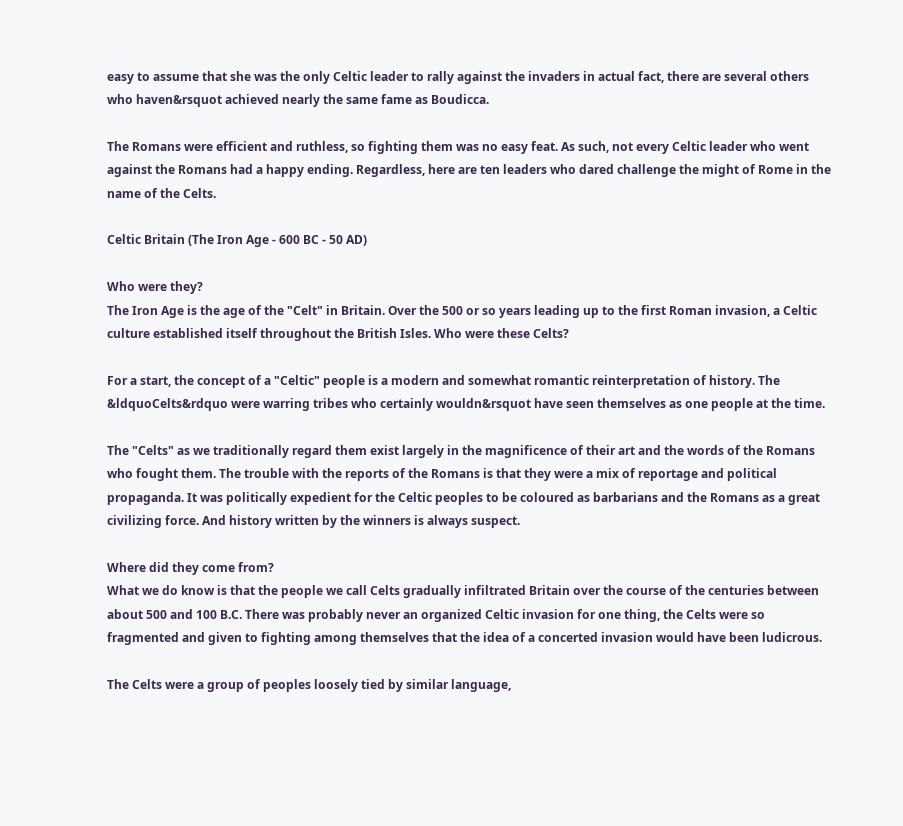easy to assume that she was the only Celtic leader to rally against the invaders in actual fact, there are several others who haven&rsquot achieved nearly the same fame as Boudicca.

The Romans were efficient and ruthless, so fighting them was no easy feat. As such, not every Celtic leader who went against the Romans had a happy ending. Regardless, here are ten leaders who dared challenge the might of Rome in the name of the Celts.

Celtic Britain (The Iron Age - 600 BC - 50 AD)

Who were they?
The Iron Age is the age of the "Celt" in Britain. Over the 500 or so years leading up to the first Roman invasion, a Celtic culture established itself throughout the British Isles. Who were these Celts?

For a start, the concept of a "Celtic" people is a modern and somewhat romantic reinterpretation of history. The &ldquoCelts&rdquo were warring tribes who certainly wouldn&rsquot have seen themselves as one people at the time.

The "Celts" as we traditionally regard them exist largely in the magnificence of their art and the words of the Romans who fought them. The trouble with the reports of the Romans is that they were a mix of reportage and political propaganda. It was politically expedient for the Celtic peoples to be coloured as barbarians and the Romans as a great civilizing force. And history written by the winners is always suspect.

Where did they come from?
What we do know is that the people we call Celts gradually infiltrated Britain over the course of the centuries between about 500 and 100 B.C. There was probably never an organized Celtic invasion for one thing, the Celts were so fragmented and given to fighting among themselves that the idea of a concerted invasion would have been ludicrous.

The Celts were a group of peoples loosely tied by similar language,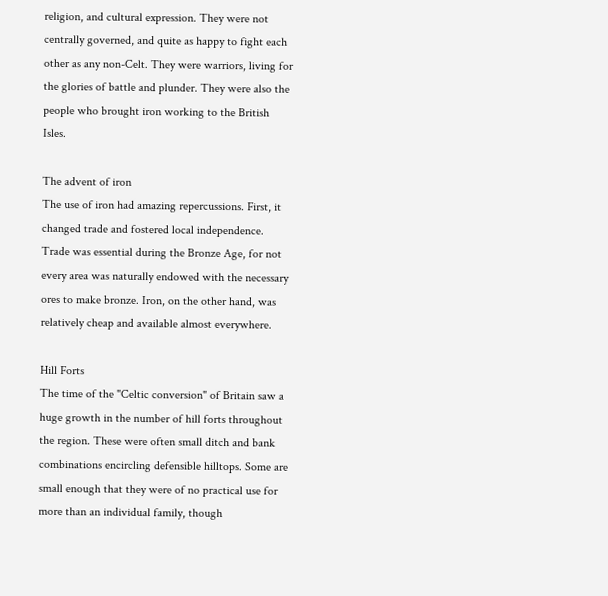religion, and cultural expression. They were not centrally governed, and quite as happy to fight each other as any non-Celt. They were warriors, living for the glories of battle and plunder. They were also the people who brought iron working to the British Isles.

The advent of iron
The use of iron had amazing repercussions. First, it changed trade and fostered local independence. Trade was essential during the Bronze Age, for not every area was naturally endowed with the necessary ores to make bronze. Iron, on the other hand, was relatively cheap and available almost everywhere.

Hill Forts
The time of the "Celtic conversion" of Britain saw a huge growth in the number of hill forts throughout the region. These were often small ditch and bank combinations encircling defensible hilltops. Some are small enough that they were of no practical use for more than an individual family, though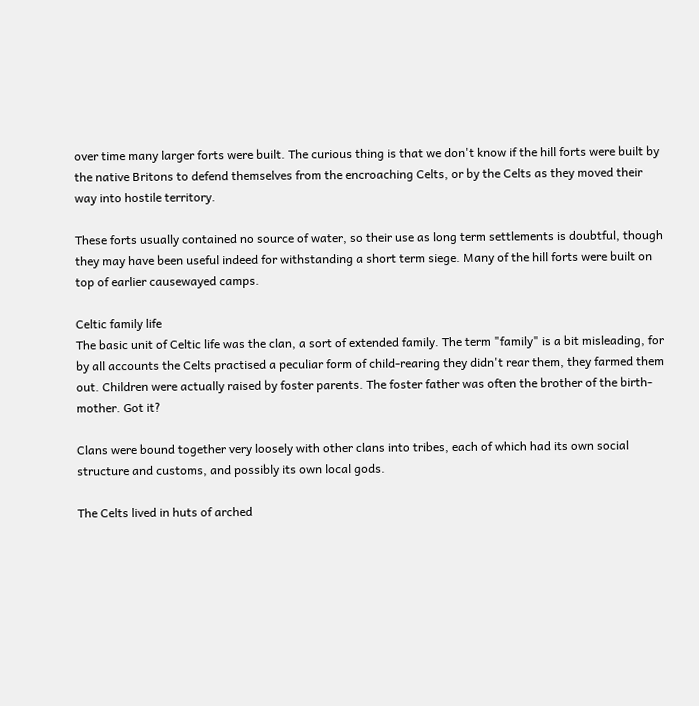over time many larger forts were built. The curious thing is that we don't know if the hill forts were built by the native Britons to defend themselves from the encroaching Celts, or by the Celts as they moved their way into hostile territory.

These forts usually contained no source of water, so their use as long term settlements is doubtful, though they may have been useful indeed for withstanding a short term siege. Many of the hill forts were built on top of earlier causewayed camps.

Celtic family life
The basic unit of Celtic life was the clan, a sort of extended family. The term "family" is a bit misleading, for by all accounts the Celts practised a peculiar form of child-rearing they didn't rear them, they farmed them out. Children were actually raised by foster parents. The foster father was often the brother of the birth-mother. Got it?

Clans were bound together very loosely with other clans into tribes, each of which had its own social structure and customs, and possibly its own local gods.

The Celts lived in huts of arched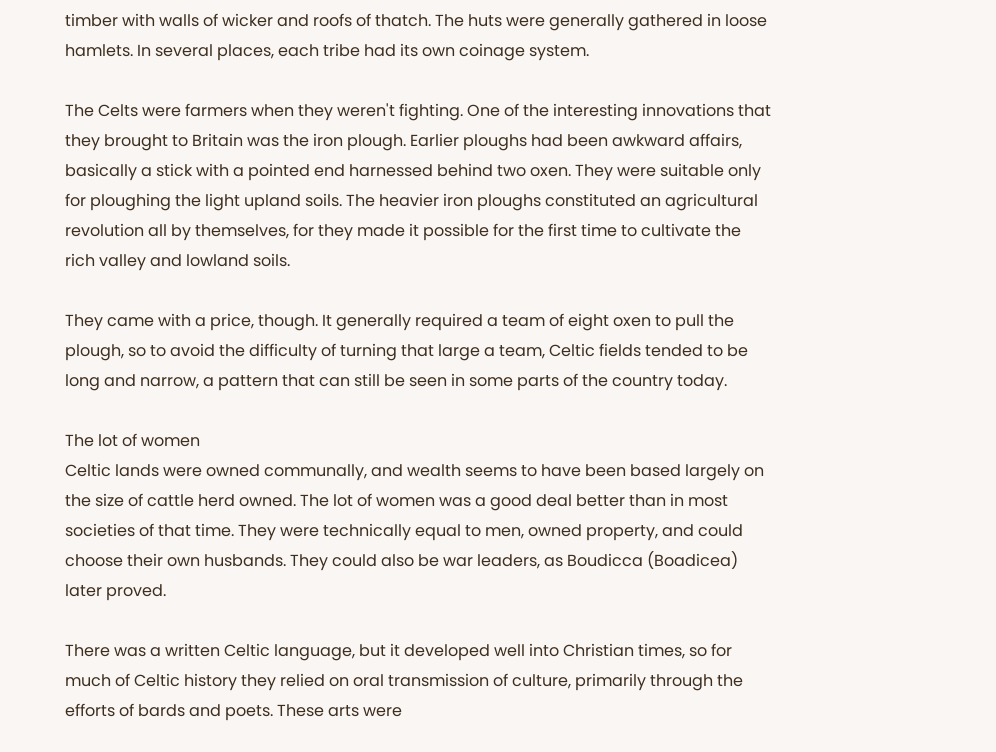timber with walls of wicker and roofs of thatch. The huts were generally gathered in loose hamlets. In several places, each tribe had its own coinage system.

The Celts were farmers when they weren't fighting. One of the interesting innovations that they brought to Britain was the iron plough. Earlier ploughs had been awkward affairs, basically a stick with a pointed end harnessed behind two oxen. They were suitable only for ploughing the light upland soils. The heavier iron ploughs constituted an agricultural revolution all by themselves, for they made it possible for the first time to cultivate the rich valley and lowland soils.

They came with a price, though. It generally required a team of eight oxen to pull the plough, so to avoid the difficulty of turning that large a team, Celtic fields tended to be long and narrow, a pattern that can still be seen in some parts of the country today.

The lot of women
Celtic lands were owned communally, and wealth seems to have been based largely on the size of cattle herd owned. The lot of women was a good deal better than in most societies of that time. They were technically equal to men, owned property, and could choose their own husbands. They could also be war leaders, as Boudicca (Boadicea) later proved.

There was a written Celtic language, but it developed well into Christian times, so for much of Celtic history they relied on oral transmission of culture, primarily through the efforts of bards and poets. These arts were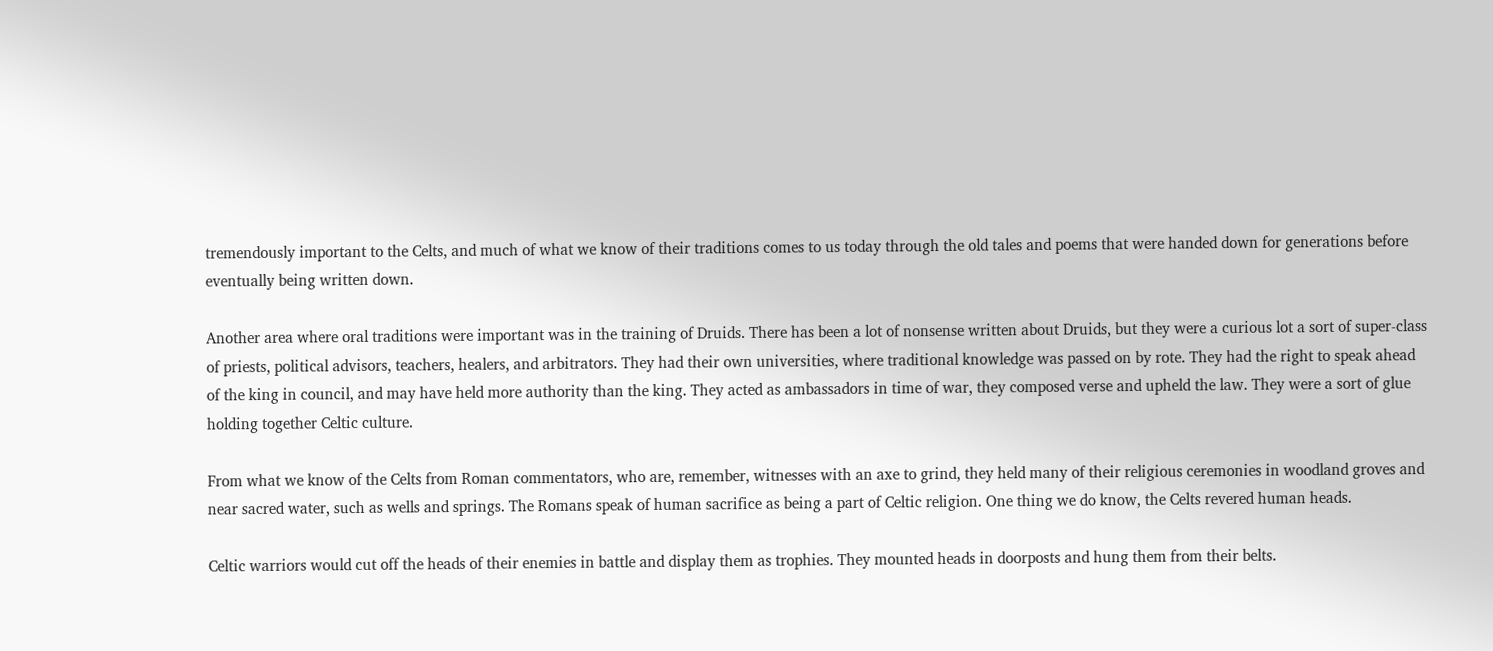tremendously important to the Celts, and much of what we know of their traditions comes to us today through the old tales and poems that were handed down for generations before eventually being written down.

Another area where oral traditions were important was in the training of Druids. There has been a lot of nonsense written about Druids, but they were a curious lot a sort of super-class of priests, political advisors, teachers, healers, and arbitrators. They had their own universities, where traditional knowledge was passed on by rote. They had the right to speak ahead of the king in council, and may have held more authority than the king. They acted as ambassadors in time of war, they composed verse and upheld the law. They were a sort of glue holding together Celtic culture.

From what we know of the Celts from Roman commentators, who are, remember, witnesses with an axe to grind, they held many of their religious ceremonies in woodland groves and near sacred water, such as wells and springs. The Romans speak of human sacrifice as being a part of Celtic religion. One thing we do know, the Celts revered human heads.

Celtic warriors would cut off the heads of their enemies in battle and display them as trophies. They mounted heads in doorposts and hung them from their belts.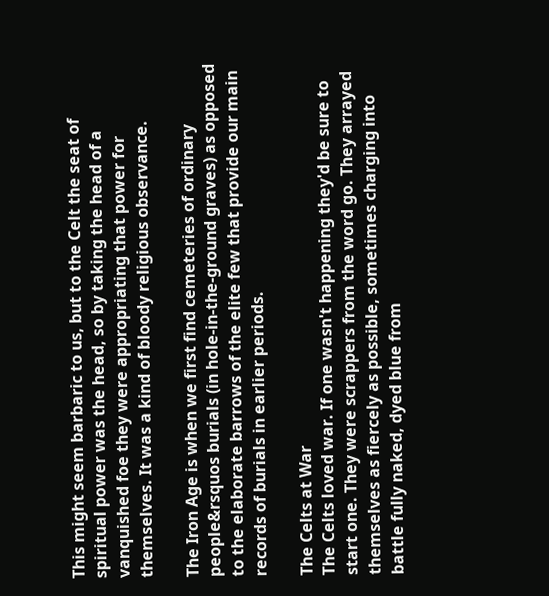This might seem barbaric to us, but to the Celt the seat of spiritual power was the head, so by taking the head of a vanquished foe they were appropriating that power for themselves. It was a kind of bloody religious observance.

The Iron Age is when we first find cemeteries of ordinary people&rsquos burials (in hole-in-the-ground graves) as opposed to the elaborate barrows of the elite few that provide our main records of burials in earlier periods.

The Celts at War
The Celts loved war. If one wasn't happening they'd be sure to start one. They were scrappers from the word go. They arrayed themselves as fiercely as possible, sometimes charging into battle fully naked, dyed blue from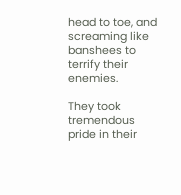head to toe, and screaming like banshees to terrify their enemies.

They took tremendous pride in their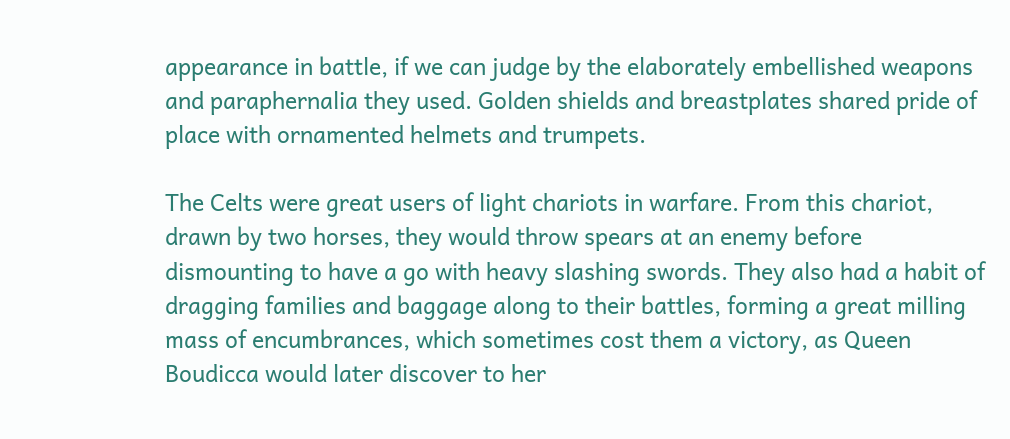appearance in battle, if we can judge by the elaborately embellished weapons and paraphernalia they used. Golden shields and breastplates shared pride of place with ornamented helmets and trumpets.

The Celts were great users of light chariots in warfare. From this chariot, drawn by two horses, they would throw spears at an enemy before dismounting to have a go with heavy slashing swords. They also had a habit of dragging families and baggage along to their battles, forming a great milling mass of encumbrances, which sometimes cost them a victory, as Queen Boudicca would later discover to her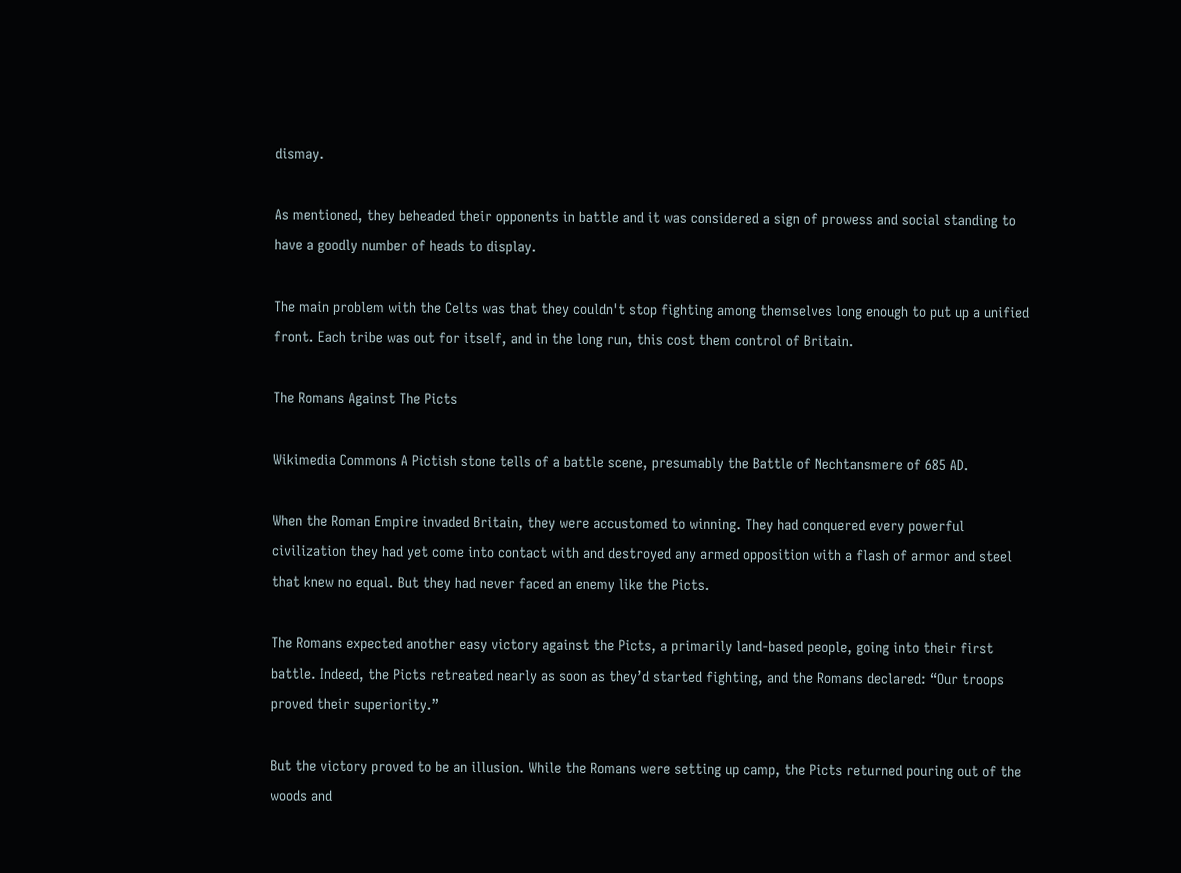dismay.

As mentioned, they beheaded their opponents in battle and it was considered a sign of prowess and social standing to have a goodly number of heads to display.

The main problem with the Celts was that they couldn't stop fighting among themselves long enough to put up a unified front. Each tribe was out for itself, and in the long run, this cost them control of Britain.

The Romans Against The Picts

Wikimedia Commons A Pictish stone tells of a battle scene, presumably the Battle of Nechtansmere of 685 AD.

When the Roman Empire invaded Britain, they were accustomed to winning. They had conquered every powerful civilization they had yet come into contact with and destroyed any armed opposition with a flash of armor and steel that knew no equal. But they had never faced an enemy like the Picts.

The Romans expected another easy victory against the Picts, a primarily land-based people, going into their first battle. Indeed, the Picts retreated nearly as soon as they’d started fighting, and the Romans declared: “Our troops proved their superiority.”

But the victory proved to be an illusion. While the Romans were setting up camp, the Picts returned pouring out of the woods and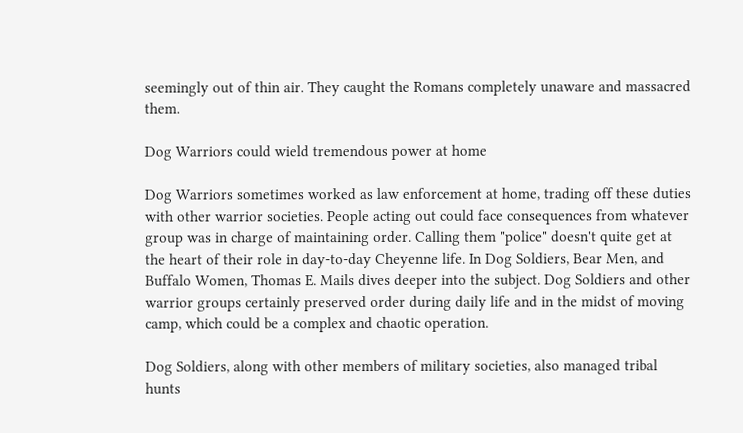seemingly out of thin air. They caught the Romans completely unaware and massacred them.

Dog Warriors could wield tremendous power at home

Dog Warriors sometimes worked as law enforcement at home, trading off these duties with other warrior societies. People acting out could face consequences from whatever group was in charge of maintaining order. Calling them "police" doesn't quite get at the heart of their role in day-to-day Cheyenne life. In Dog Soldiers, Bear Men, and Buffalo Women, Thomas E. Mails dives deeper into the subject. Dog Soldiers and other warrior groups certainly preserved order during daily life and in the midst of moving camp, which could be a complex and chaotic operation.

Dog Soldiers, along with other members of military societies, also managed tribal hunts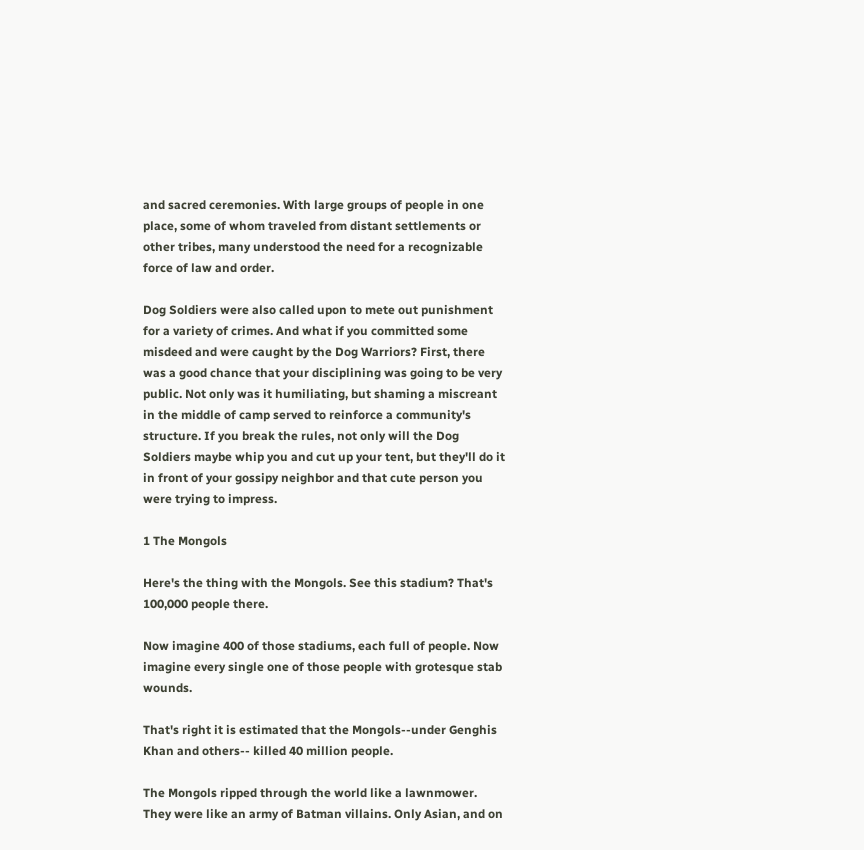and sacred ceremonies. With large groups of people in one place, some of whom traveled from distant settlements or other tribes, many understood the need for a recognizable force of law and order.

Dog Soldiers were also called upon to mete out punishment for a variety of crimes. And what if you committed some misdeed and were caught by the Dog Warriors? First, there was a good chance that your disciplining was going to be very public. Not only was it humiliating, but shaming a miscreant in the middle of camp served to reinforce a community's structure. If you break the rules, not only will the Dog Soldiers maybe whip you and cut up your tent, but they'll do it in front of your gossipy neighbor and that cute person you were trying to impress.

1 The Mongols

Here's the thing with the Mongols. See this stadium? That's 100,000 people there.

Now imagine 400 of those stadiums, each full of people. Now imagine every single one of those people with grotesque stab wounds.

That's right it is estimated that the Mongols--under Genghis Khan and others-- killed 40 million people.

The Mongols ripped through the world like a lawnmower. They were like an army of Batman villains. Only Asian, and on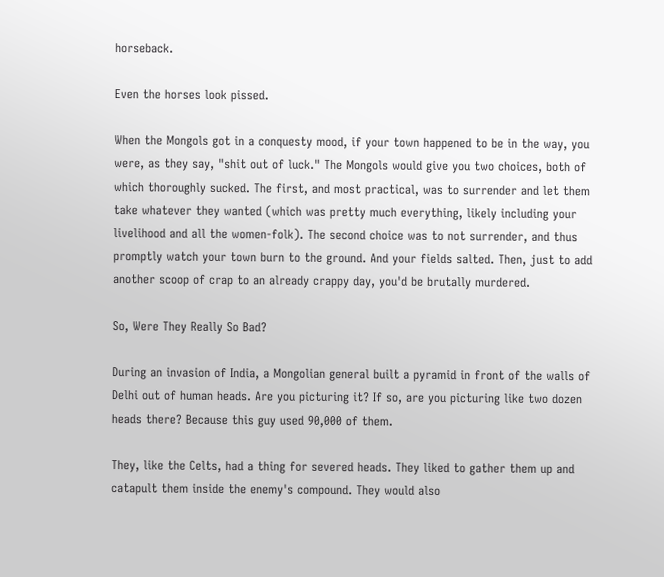horseback.

Even the horses look pissed.

When the Mongols got in a conquesty mood, if your town happened to be in the way, you were, as they say, "shit out of luck." The Mongols would give you two choices, both of which thoroughly sucked. The first, and most practical, was to surrender and let them take whatever they wanted (which was pretty much everything, likely including your livelihood and all the women-folk). The second choice was to not surrender, and thus promptly watch your town burn to the ground. And your fields salted. Then, just to add another scoop of crap to an already crappy day, you'd be brutally murdered.

So, Were They Really So Bad?

During an invasion of India, a Mongolian general built a pyramid in front of the walls of Delhi out of human heads. Are you picturing it? If so, are you picturing like two dozen heads there? Because this guy used 90,000 of them.

They, like the Celts, had a thing for severed heads. They liked to gather them up and catapult them inside the enemy's compound. They would also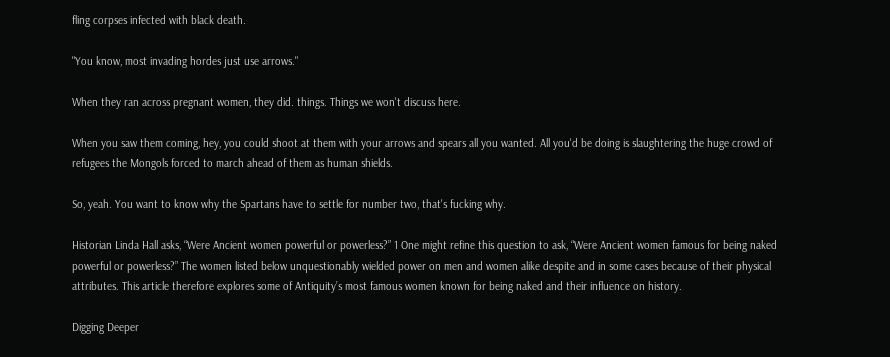fling corpses infected with black death.

"You know, most invading hordes just use arrows."

When they ran across pregnant women, they did. things. Things we won't discuss here.

When you saw them coming, hey, you could shoot at them with your arrows and spears all you wanted. All you'd be doing is slaughtering the huge crowd of refugees the Mongols forced to march ahead of them as human shields.

So, yeah. You want to know why the Spartans have to settle for number two, that's fucking why.

Historian Linda Hall asks, “Were Ancient women powerful or powerless?” 1 One might refine this question to ask, “Were Ancient women famous for being naked powerful or powerless?” The women listed below unquestionably wielded power on men and women alike despite and in some cases because of their physical attributes. This article therefore explores some of Antiquity’s most famous women known for being naked and their influence on history.

Digging Deeper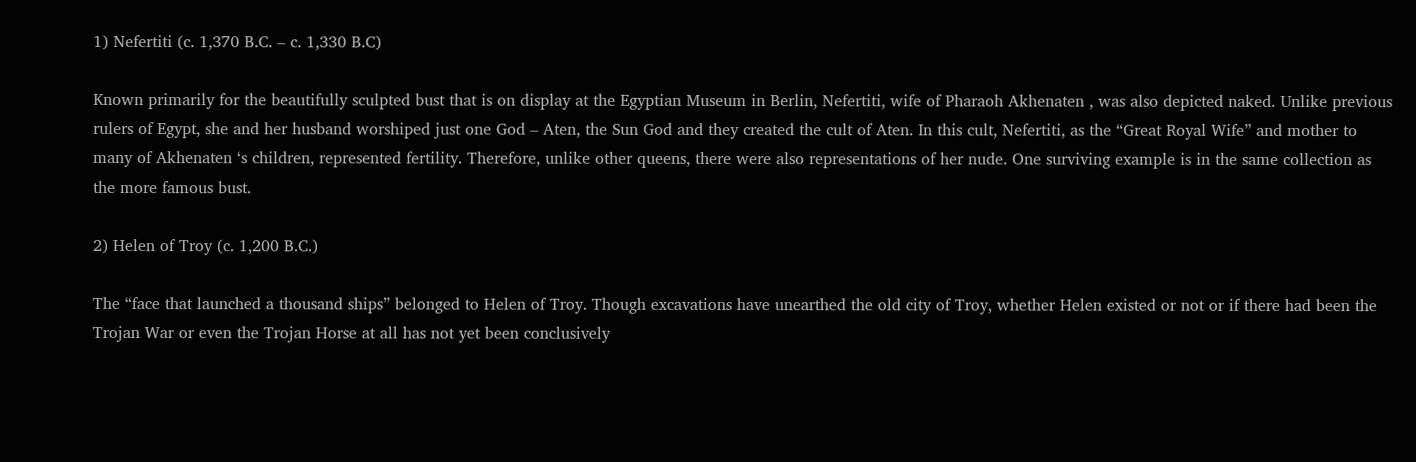1) Nefertiti (c. 1,370 B.C. – c. 1,330 B.C)

Known primarily for the beautifully sculpted bust that is on display at the Egyptian Museum in Berlin, Nefertiti, wife of Pharaoh Akhenaten , was also depicted naked. Unlike previous rulers of Egypt, she and her husband worshiped just one God – Aten, the Sun God and they created the cult of Aten. In this cult, Nefertiti, as the “Great Royal Wife” and mother to many of Akhenaten ‘s children, represented fertility. Therefore, unlike other queens, there were also representations of her nude. One surviving example is in the same collection as the more famous bust.

2) Helen of Troy (c. 1,200 B.C.)

The “face that launched a thousand ships” belonged to Helen of Troy. Though excavations have unearthed the old city of Troy, whether Helen existed or not or if there had been the Trojan War or even the Trojan Horse at all has not yet been conclusively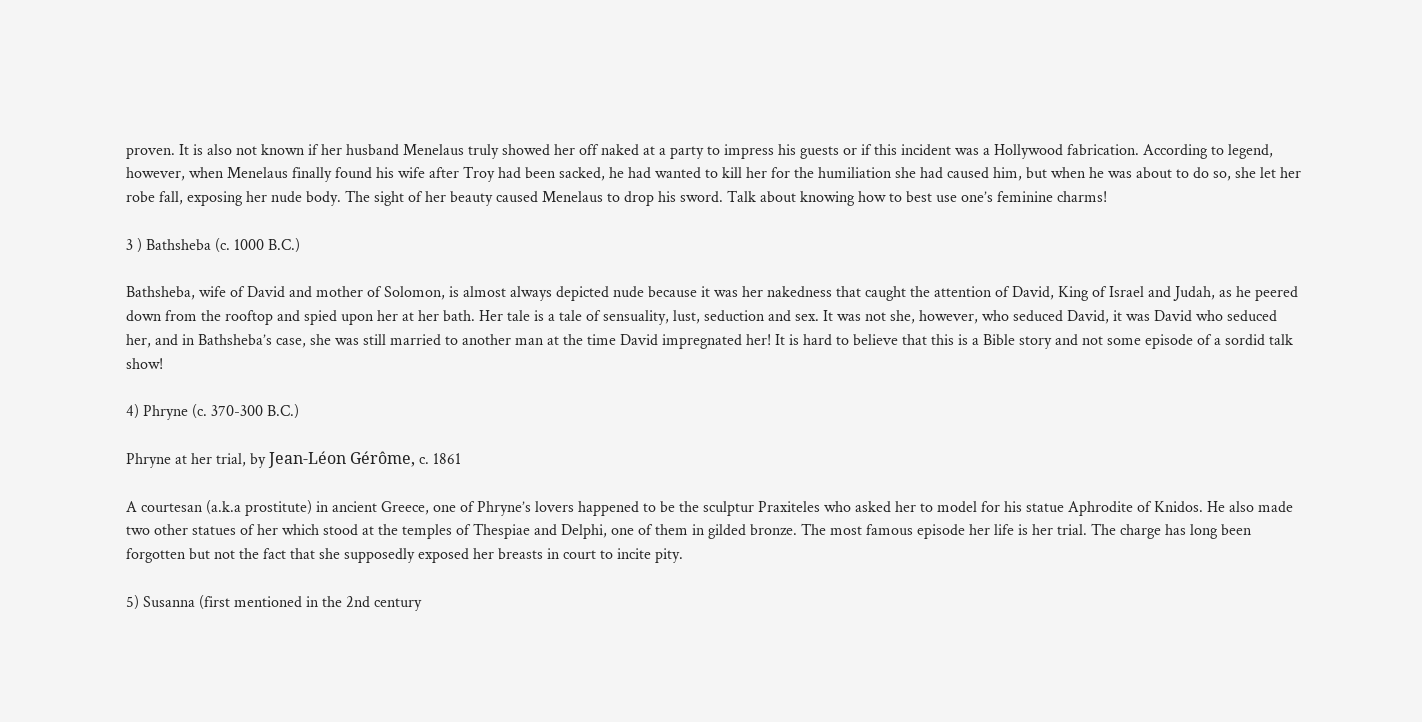proven. It is also not known if her husband Menelaus truly showed her off naked at a party to impress his guests or if this incident was a Hollywood fabrication. According to legend, however, when Menelaus finally found his wife after Troy had been sacked, he had wanted to kill her for the humiliation she had caused him, but when he was about to do so, she let her robe fall, exposing her nude body. The sight of her beauty caused Menelaus to drop his sword. Talk about knowing how to best use one’s feminine charms!

3 ) Bathsheba (c. 1000 B.C.)

Bathsheba, wife of David and mother of Solomon, is almost always depicted nude because it was her nakedness that caught the attention of David, King of Israel and Judah, as he peered down from the rooftop and spied upon her at her bath. Her tale is a tale of sensuality, lust, seduction and sex. It was not she, however, who seduced David, it was David who seduced her, and in Bathsheba’s case, she was still married to another man at the time David impregnated her! It is hard to believe that this is a Bible story and not some episode of a sordid talk show!

4) Phryne (c. 370-300 B.C.)

Phryne at her trial, by Jean-Léon Gérôme, c. 1861

A courtesan (a.k.a prostitute) in ancient Greece, one of Phryne’s lovers happened to be the sculptur Praxiteles who asked her to model for his statue Aphrodite of Knidos. He also made two other statues of her which stood at the temples of Thespiae and Delphi, one of them in gilded bronze. The most famous episode her life is her trial. The charge has long been forgotten but not the fact that she supposedly exposed her breasts in court to incite pity.

5) Susanna (first mentioned in the 2nd century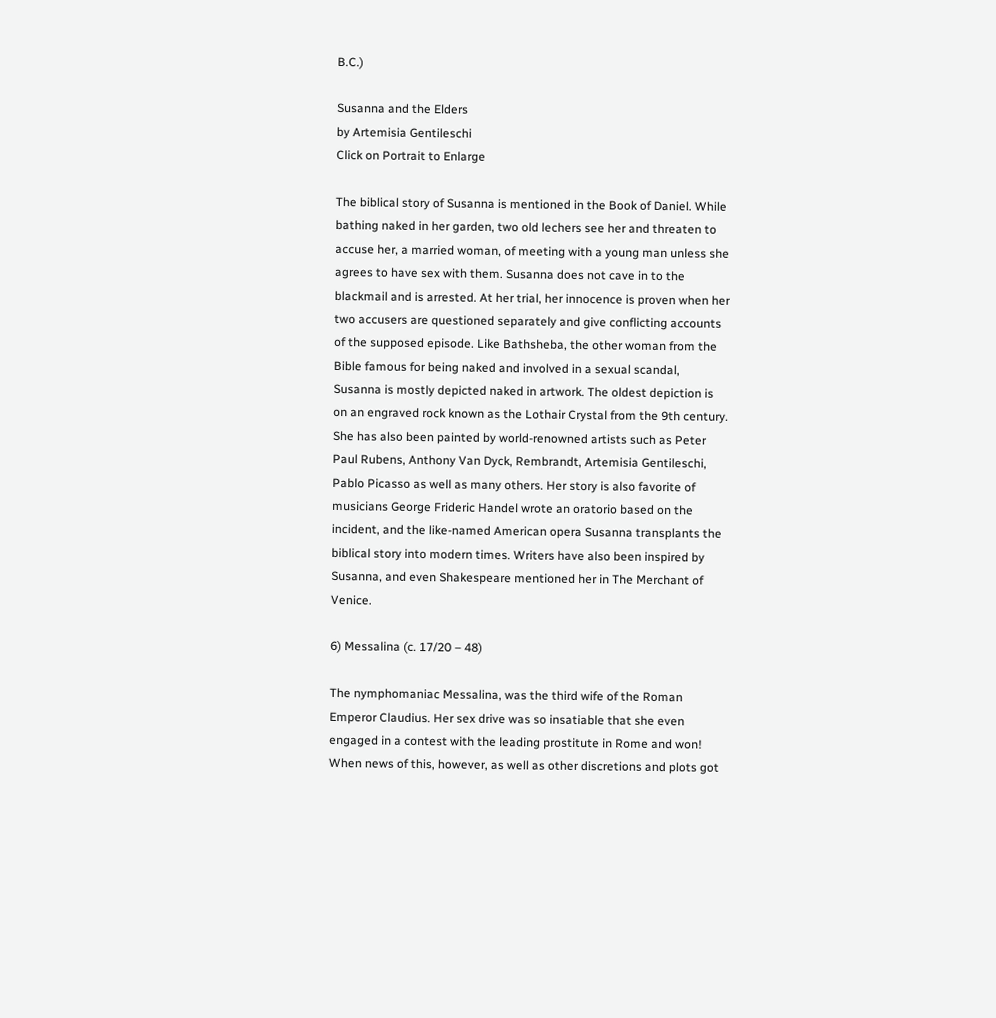B.C.)

Susanna and the Elders
by Artemisia Gentileschi
Click on Portrait to Enlarge

The biblical story of Susanna is mentioned in the Book of Daniel. While bathing naked in her garden, two old lechers see her and threaten to accuse her, a married woman, of meeting with a young man unless she agrees to have sex with them. Susanna does not cave in to the blackmail and is arrested. At her trial, her innocence is proven when her two accusers are questioned separately and give conflicting accounts of the supposed episode. Like Bathsheba, the other woman from the Bible famous for being naked and involved in a sexual scandal, Susanna is mostly depicted naked in artwork. The oldest depiction is on an engraved rock known as the Lothair Crystal from the 9th century. She has also been painted by world-renowned artists such as Peter Paul Rubens, Anthony Van Dyck, Rembrandt, Artemisia Gentileschi, Pablo Picasso as well as many others. Her story is also favorite of musicians George Frideric Handel wrote an oratorio based on the incident, and the like-named American opera Susanna transplants the biblical story into modern times. Writers have also been inspired by Susanna, and even Shakespeare mentioned her in The Merchant of Venice.

6) Messalina (c. 17/20 – 48)

The nymphomaniac Messalina, was the third wife of the Roman Emperor Claudius. Her sex drive was so insatiable that she even engaged in a contest with the leading prostitute in Rome and won! When news of this, however, as well as other discretions and plots got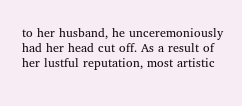to her husband, he unceremoniously had her head cut off. As a result of her lustful reputation, most artistic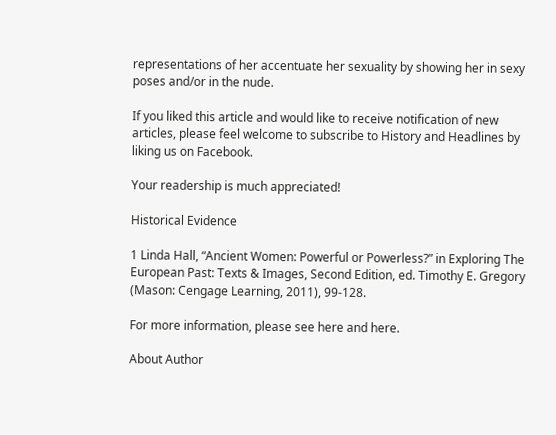representations of her accentuate her sexuality by showing her in sexy poses and/or in the nude.

If you liked this article and would like to receive notification of new articles, please feel welcome to subscribe to History and Headlines by liking us on Facebook.

Your readership is much appreciated!

Historical Evidence

1 Linda Hall, “Ancient Women: Powerful or Powerless?” in Exploring The European Past: Texts & Images, Second Edition, ed. Timothy E. Gregory (Mason: Cengage Learning, 2011), 99-128.

For more information, please see here and here.

About Author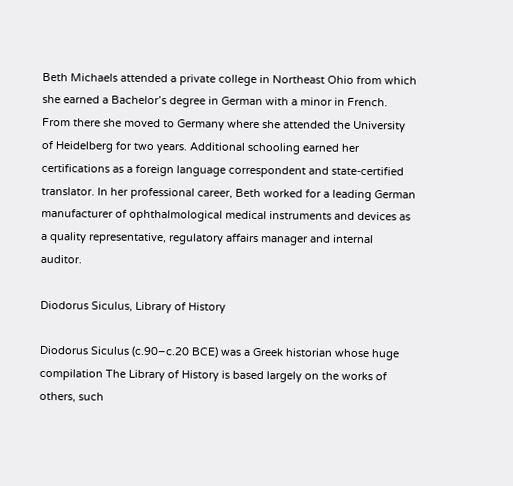Beth Michaels attended a private college in Northeast Ohio from which she earned a Bachelor’s degree in German with a minor in French. From there she moved to Germany where she attended the University of Heidelberg for two years. Additional schooling earned her certifications as a foreign language correspondent and state-certified translator. In her professional career, Beth worked for a leading German manufacturer of ophthalmological medical instruments and devices as a quality representative, regulatory affairs manager and internal auditor.

Diodorus Siculus, Library of History

Diodorus Siculus (c.90–c.20 BCE) was a Greek historian whose huge compilation The Library of History is based largely on the works of others, such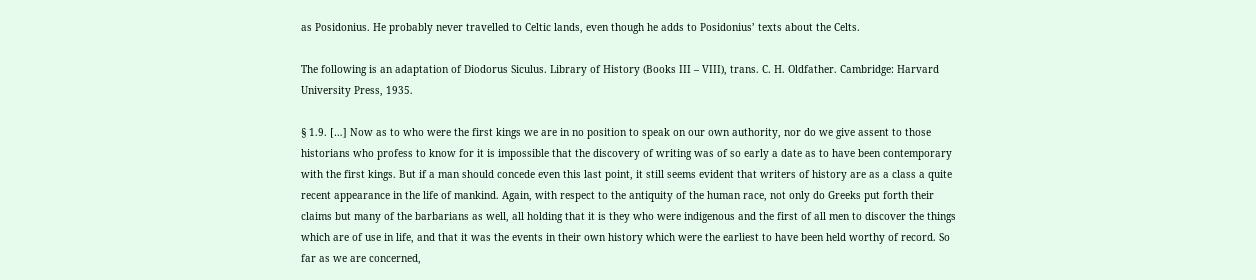as Posidonius. He probably never travelled to Celtic lands, even though he adds to Posidonius’ texts about the Celts.

The following is an adaptation of Diodorus Siculus. Library of History (Books III – VIII), trans. C. H. Oldfather. Cambridge: Harvard University Press, 1935.

§ 1.9. […] Now as to who were the first kings we are in no position to speak on our own authority, nor do we give assent to those historians who profess to know for it is impossible that the discovery of writing was of so early a date as to have been contemporary with the first kings. But if a man should concede even this last point, it still seems evident that writers of history are as a class a quite recent appearance in the life of mankind. Again, with respect to the antiquity of the human race, not only do Greeks put forth their claims but many of the barbarians as well, all holding that it is they who were indigenous and the first of all men to discover the things which are of use in life, and that it was the events in their own history which were the earliest to have been held worthy of record. So far as we are concerned,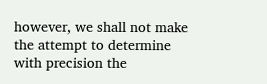however, we shall not make the attempt to determine with precision the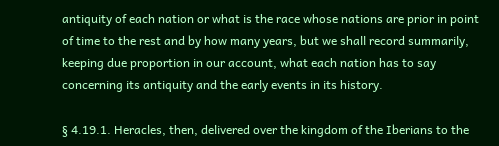antiquity of each nation or what is the race whose nations are prior in point of time to the rest and by how many years, but we shall record summarily, keeping due proportion in our account, what each nation has to say concerning its antiquity and the early events in its history.

§ 4.19.1. Heracles, then, delivered over the kingdom of the Iberians to the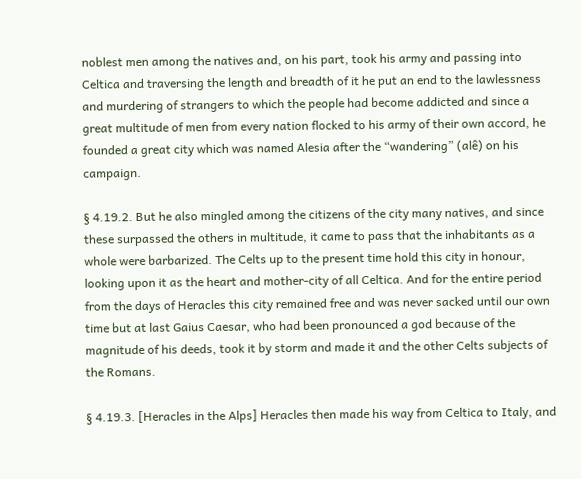noblest men among the natives and, on his part, took his army and passing into Celtica and traversing the length and breadth of it he put an end to the lawlessness and murdering of strangers to which the people had become addicted and since a great multitude of men from every nation flocked to his army of their own accord, he founded a great city which was named Alesia after the “wandering” (alê) on his campaign.

§ 4.19.2. But he also mingled among the citizens of the city many natives, and since these surpassed the others in multitude, it came to pass that the inhabitants as a whole were barbarized. The Celts up to the present time hold this city in honour, looking upon it as the heart and mother-city of all Celtica. And for the entire period from the days of Heracles this city remained free and was never sacked until our own time but at last Gaius Caesar, who had been pronounced a god because of the magnitude of his deeds, took it by storm and made it and the other Celts subjects of the Romans.

§ 4.19.3. [Heracles in the Alps] Heracles then made his way from Celtica to Italy, and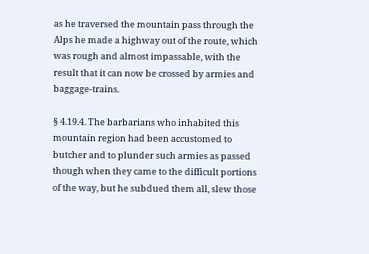as he traversed the mountain pass through the Alps he made a highway out of the route, which was rough and almost impassable, with the result that it can now be crossed by armies and baggage-trains.

§ 4.19.4. The barbarians who inhabited this mountain region had been accustomed to butcher and to plunder such armies as passed though when they came to the difficult portions of the way, but he subdued them all, slew those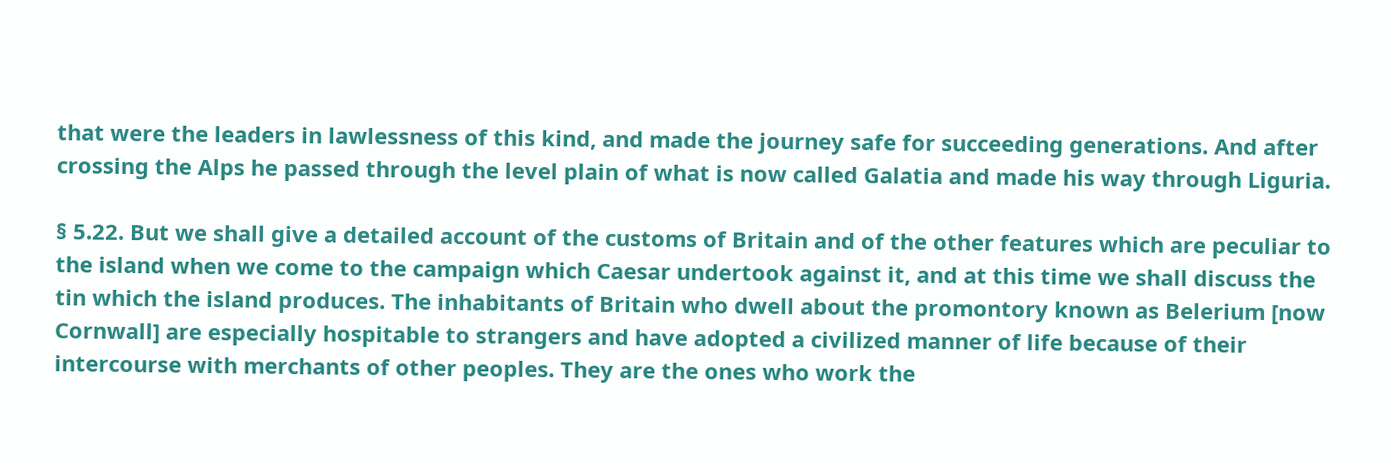that were the leaders in lawlessness of this kind, and made the journey safe for succeeding generations. And after crossing the Alps he passed through the level plain of what is now called Galatia and made his way through Liguria.

§ 5.22. But we shall give a detailed account of the customs of Britain and of the other features which are peculiar to the island when we come to the campaign which Caesar undertook against it, and at this time we shall discuss the tin which the island produces. The inhabitants of Britain who dwell about the promontory known as Belerium [now Cornwall] are especially hospitable to strangers and have adopted a civilized manner of life because of their intercourse with merchants of other peoples. They are the ones who work the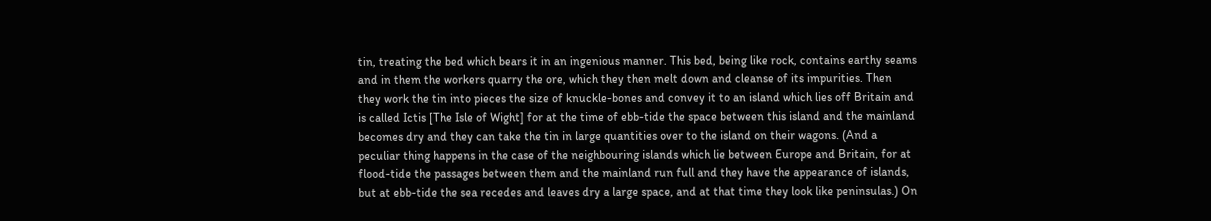tin, treating the bed which bears it in an ingenious manner. This bed, being like rock, contains earthy seams and in them the workers quarry the ore, which they then melt down and cleanse of its impurities. Then they work the tin into pieces the size of knuckle-bones and convey it to an island which lies off Britain and is called Ictis [The Isle of Wight] for at the time of ebb-tide the space between this island and the mainland becomes dry and they can take the tin in large quantities over to the island on their wagons. (And a peculiar thing happens in the case of the neighbouring islands which lie between Europe and Britain, for at flood-tide the passages between them and the mainland run full and they have the appearance of islands, but at ebb-tide the sea recedes and leaves dry a large space, and at that time they look like peninsulas.) On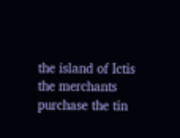the island of Ictis the merchants purchase the tin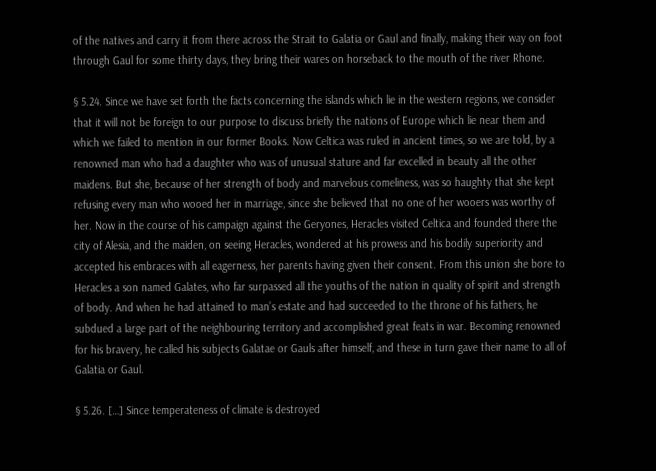of the natives and carry it from there across the Strait to Galatia or Gaul and finally, making their way on foot through Gaul for some thirty days, they bring their wares on horseback to the mouth of the river Rhone.

§ 5.24. Since we have set forth the facts concerning the islands which lie in the western regions, we consider that it will not be foreign to our purpose to discuss briefly the nations of Europe which lie near them and which we failed to mention in our former Books. Now Celtica was ruled in ancient times, so we are told, by a renowned man who had a daughter who was of unusual stature and far excelled in beauty all the other maidens. But she, because of her strength of body and marvelous comeliness, was so haughty that she kept refusing every man who wooed her in marriage, since she believed that no one of her wooers was worthy of her. Now in the course of his campaign against the Geryones, Heracles visited Celtica and founded there the city of Alesia, and the maiden, on seeing Heracles, wondered at his prowess and his bodily superiority and accepted his embraces with all eagerness, her parents having given their consent. From this union she bore to Heracles a son named Galates, who far surpassed all the youths of the nation in quality of spirit and strength of body. And when he had attained to man’s estate and had succeeded to the throne of his fathers, he subdued a large part of the neighbouring territory and accomplished great feats in war. Becoming renowned for his bravery, he called his subjects Galatae or Gauls after himself, and these in turn gave their name to all of Galatia or Gaul.

§ 5.26. […] Since temperateness of climate is destroyed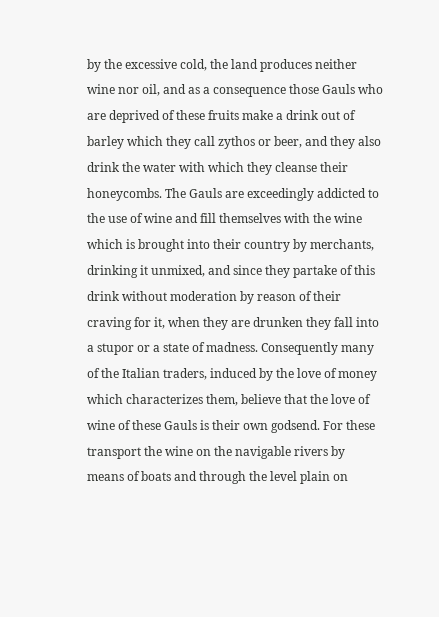by the excessive cold, the land produces neither wine nor oil, and as a consequence those Gauls who are deprived of these fruits make a drink out of barley which they call zythos or beer, and they also drink the water with which they cleanse their honeycombs. The Gauls are exceedingly addicted to the use of wine and fill themselves with the wine which is brought into their country by merchants, drinking it unmixed, and since they partake of this drink without moderation by reason of their craving for it, when they are drunken they fall into a stupor or a state of madness. Consequently many of the Italian traders, induced by the love of money which characterizes them, believe that the love of wine of these Gauls is their own godsend. For these transport the wine on the navigable rivers by means of boats and through the level plain on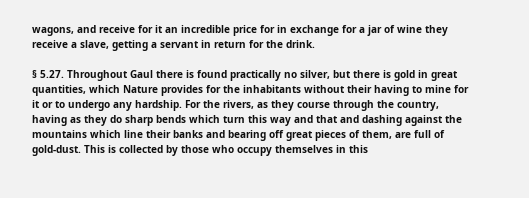wagons, and receive for it an incredible price for in exchange for a jar of wine they receive a slave, getting a servant in return for the drink.

§ 5.27. Throughout Gaul there is found practically no silver, but there is gold in great quantities, which Nature provides for the inhabitants without their having to mine for it or to undergo any hardship. For the rivers, as they course through the country, having as they do sharp bends which turn this way and that and dashing against the mountains which line their banks and bearing off great pieces of them, are full of gold-dust. This is collected by those who occupy themselves in this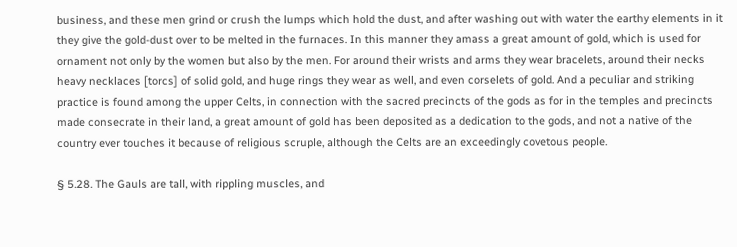business, and these men grind or crush the lumps which hold the dust, and after washing out with water the earthy elements in it they give the gold-dust over to be melted in the furnaces. In this manner they amass a great amount of gold, which is used for ornament not only by the women but also by the men. For around their wrists and arms they wear bracelets, around their necks heavy necklaces [torcs] of solid gold, and huge rings they wear as well, and even corselets of gold. And a peculiar and striking practice is found among the upper Celts, in connection with the sacred precincts of the gods as for in the temples and precincts made consecrate in their land, a great amount of gold has been deposited as a dedication to the gods, and not a native of the country ever touches it because of religious scruple, although the Celts are an exceedingly covetous people.

§ 5.28. The Gauls are tall, with rippling muscles, and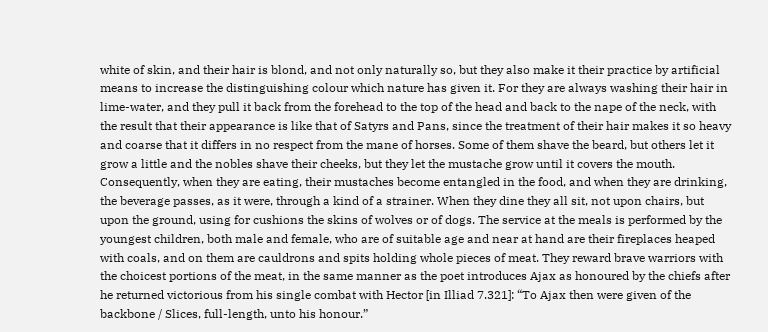white of skin, and their hair is blond, and not only naturally so, but they also make it their practice by artificial means to increase the distinguishing colour which nature has given it. For they are always washing their hair in lime-water, and they pull it back from the forehead to the top of the head and back to the nape of the neck, with the result that their appearance is like that of Satyrs and Pans, since the treatment of their hair makes it so heavy and coarse that it differs in no respect from the mane of horses. Some of them shave the beard, but others let it grow a little and the nobles shave their cheeks, but they let the mustache grow until it covers the mouth. Consequently, when they are eating, their mustaches become entangled in the food, and when they are drinking, the beverage passes, as it were, through a kind of a strainer. When they dine they all sit, not upon chairs, but upon the ground, using for cushions the skins of wolves or of dogs. The service at the meals is performed by the youngest children, both male and female, who are of suitable age and near at hand are their fireplaces heaped with coals, and on them are cauldrons and spits holding whole pieces of meat. They reward brave warriors with the choicest portions of the meat, in the same manner as the poet introduces Ajax as honoured by the chiefs after he returned victorious from his single combat with Hector [in Illiad 7.321]: “To Ajax then were given of the backbone / Slices, full-length, unto his honour.”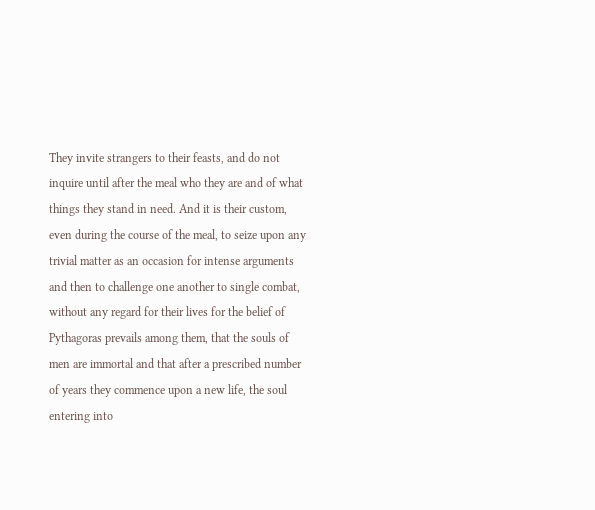They invite strangers to their feasts, and do not inquire until after the meal who they are and of what things they stand in need. And it is their custom, even during the course of the meal, to seize upon any trivial matter as an occasion for intense arguments and then to challenge one another to single combat, without any regard for their lives for the belief of Pythagoras prevails among them, that the souls of men are immortal and that after a prescribed number of years they commence upon a new life, the soul entering into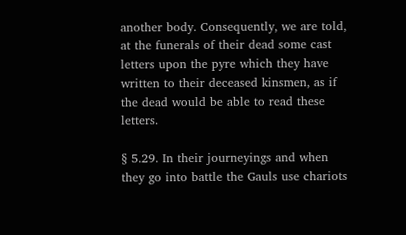another body. Consequently, we are told, at the funerals of their dead some cast letters upon the pyre which they have written to their deceased kinsmen, as if the dead would be able to read these letters.

§ 5.29. In their journeyings and when they go into battle the Gauls use chariots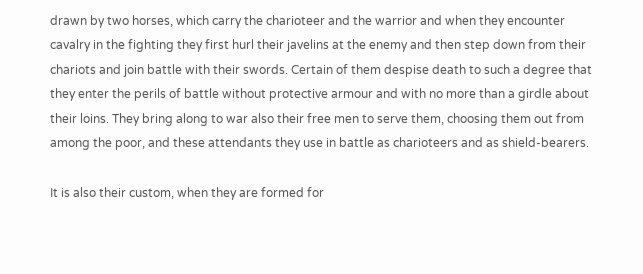drawn by two horses, which carry the charioteer and the warrior and when they encounter cavalry in the fighting they first hurl their javelins at the enemy and then step down from their chariots and join battle with their swords. Certain of them despise death to such a degree that they enter the perils of battle without protective armour and with no more than a girdle about their loins. They bring along to war also their free men to serve them, choosing them out from among the poor, and these attendants they use in battle as charioteers and as shield-bearers.

It is also their custom, when they are formed for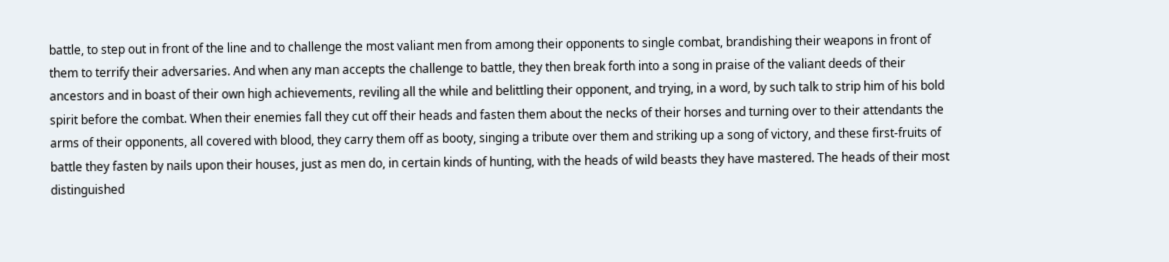battle, to step out in front of the line and to challenge the most valiant men from among their opponents to single combat, brandishing their weapons in front of them to terrify their adversaries. And when any man accepts the challenge to battle, they then break forth into a song in praise of the valiant deeds of their ancestors and in boast of their own high achievements, reviling all the while and belittling their opponent, and trying, in a word, by such talk to strip him of his bold spirit before the combat. When their enemies fall they cut off their heads and fasten them about the necks of their horses and turning over to their attendants the arms of their opponents, all covered with blood, they carry them off as booty, singing a tribute over them and striking up a song of victory, and these first-fruits of battle they fasten by nails upon their houses, just as men do, in certain kinds of hunting, with the heads of wild beasts they have mastered. The heads of their most distinguished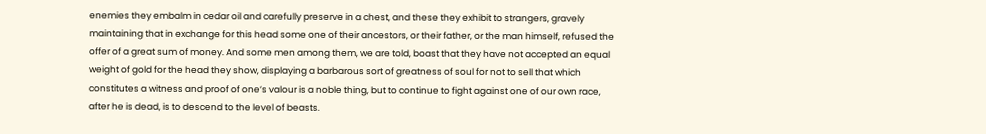enemies they embalm in cedar oil and carefully preserve in a chest, and these they exhibit to strangers, gravely maintaining that in exchange for this head some one of their ancestors, or their father, or the man himself, refused the offer of a great sum of money. And some men among them, we are told, boast that they have not accepted an equal weight of gold for the head they show, displaying a barbarous sort of greatness of soul for not to sell that which constitutes a witness and proof of one’s valour is a noble thing, but to continue to fight against one of our own race, after he is dead, is to descend to the level of beasts.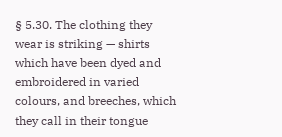§ 5.30. The clothing they wear is striking — shirts which have been dyed and embroidered in varied colours, and breeches, which they call in their tongue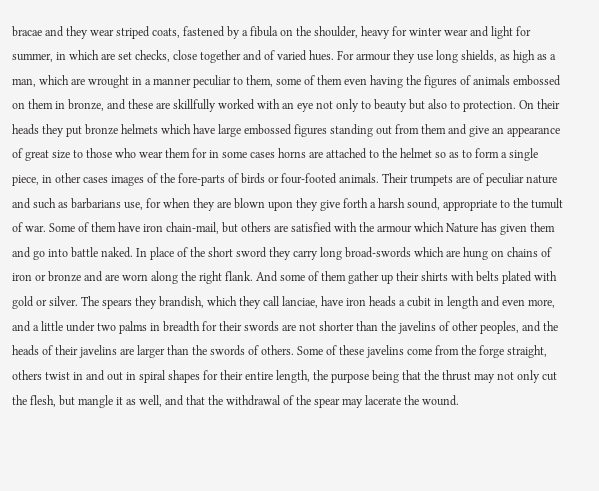bracae and they wear striped coats, fastened by a fibula on the shoulder, heavy for winter wear and light for summer, in which are set checks, close together and of varied hues. For armour they use long shields, as high as a man, which are wrought in a manner peculiar to them, some of them even having the figures of animals embossed on them in bronze, and these are skillfully worked with an eye not only to beauty but also to protection. On their heads they put bronze helmets which have large embossed figures standing out from them and give an appearance of great size to those who wear them for in some cases horns are attached to the helmet so as to form a single piece, in other cases images of the fore-parts of birds or four-footed animals. Their trumpets are of peculiar nature and such as barbarians use, for when they are blown upon they give forth a harsh sound, appropriate to the tumult of war. Some of them have iron chain-mail, but others are satisfied with the armour which Nature has given them and go into battle naked. In place of the short sword they carry long broad-swords which are hung on chains of iron or bronze and are worn along the right flank. And some of them gather up their shirts with belts plated with gold or silver. The spears they brandish, which they call lanciae, have iron heads a cubit in length and even more, and a little under two palms in breadth for their swords are not shorter than the javelins of other peoples, and the heads of their javelins are larger than the swords of others. Some of these javelins come from the forge straight, others twist in and out in spiral shapes for their entire length, the purpose being that the thrust may not only cut the flesh, but mangle it as well, and that the withdrawal of the spear may lacerate the wound.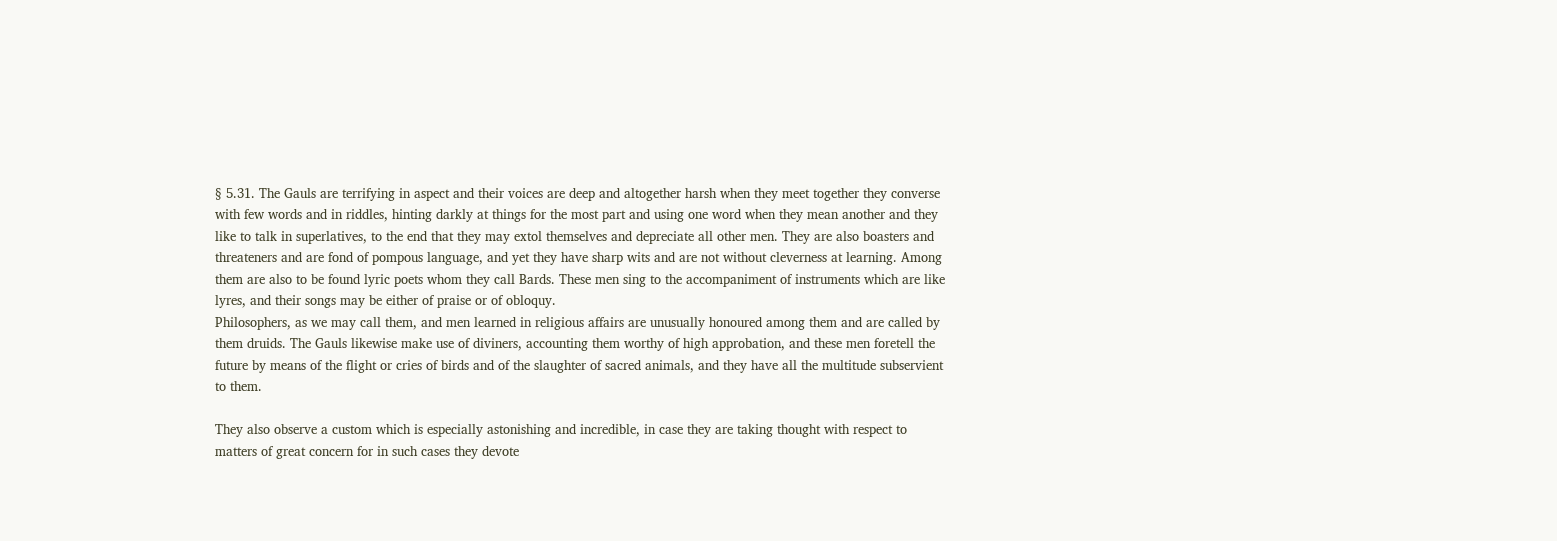§ 5.31. The Gauls are terrifying in aspect and their voices are deep and altogether harsh when they meet together they converse with few words and in riddles, hinting darkly at things for the most part and using one word when they mean another and they like to talk in superlatives, to the end that they may extol themselves and depreciate all other men. They are also boasters and threateners and are fond of pompous language, and yet they have sharp wits and are not without cleverness at learning. Among them are also to be found lyric poets whom they call Bards. These men sing to the accompaniment of instruments which are like lyres, and their songs may be either of praise or of obloquy.
Philosophers, as we may call them, and men learned in religious affairs are unusually honoured among them and are called by them druids. The Gauls likewise make use of diviners, accounting them worthy of high approbation, and these men foretell the future by means of the flight or cries of birds and of the slaughter of sacred animals, and they have all the multitude subservient to them.

They also observe a custom which is especially astonishing and incredible, in case they are taking thought with respect to matters of great concern for in such cases they devote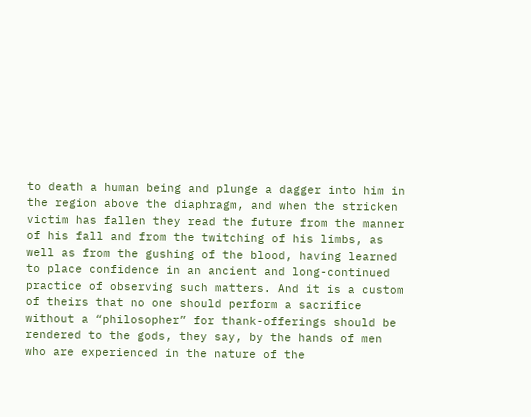to death a human being and plunge a dagger into him in the region above the diaphragm, and when the stricken victim has fallen they read the future from the manner of his fall and from the twitching of his limbs, as well as from the gushing of the blood, having learned to place confidence in an ancient and long-continued practice of observing such matters. And it is a custom of theirs that no one should perform a sacrifice without a “philosopher” for thank-offerings should be rendered to the gods, they say, by the hands of men who are experienced in the nature of the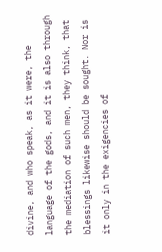divine, and who speak, as it were, the language of the gods, and it is also through the mediation of such men, they think, that blessings likewise should be sought. Nor is it only in the exigencies of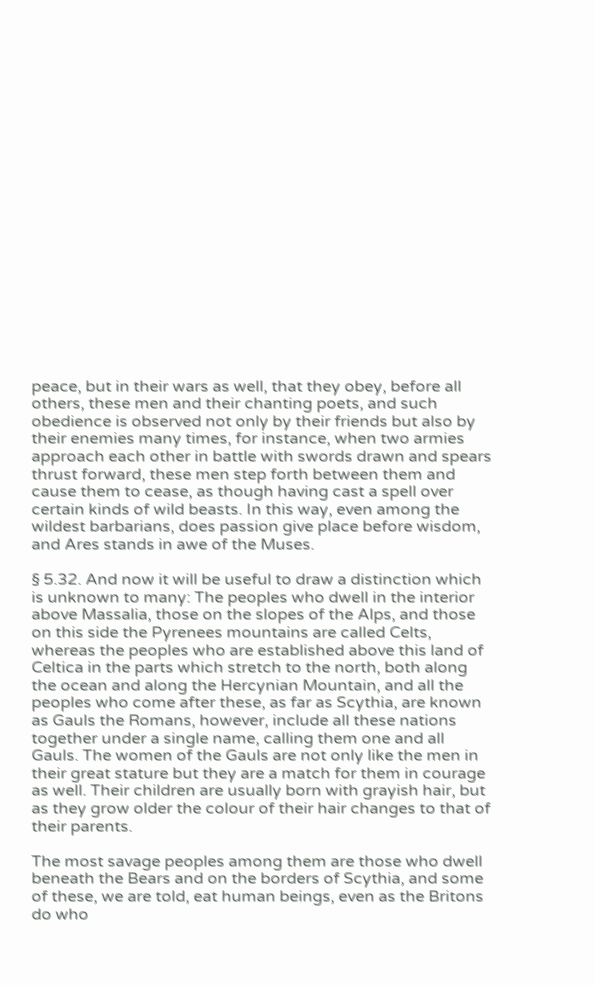peace, but in their wars as well, that they obey, before all others, these men and their chanting poets, and such obedience is observed not only by their friends but also by their enemies many times, for instance, when two armies approach each other in battle with swords drawn and spears thrust forward, these men step forth between them and cause them to cease, as though having cast a spell over certain kinds of wild beasts. In this way, even among the wildest barbarians, does passion give place before wisdom, and Ares stands in awe of the Muses.

§ 5.32. And now it will be useful to draw a distinction which is unknown to many: The peoples who dwell in the interior above Massalia, those on the slopes of the Alps, and those on this side the Pyrenees mountains are called Celts, whereas the peoples who are established above this land of Celtica in the parts which stretch to the north, both along the ocean and along the Hercynian Mountain, and all the peoples who come after these, as far as Scythia, are known as Gauls the Romans, however, include all these nations together under a single name, calling them one and all Gauls. The women of the Gauls are not only like the men in their great stature but they are a match for them in courage as well. Their children are usually born with grayish hair, but as they grow older the colour of their hair changes to that of their parents.

The most savage peoples among them are those who dwell beneath the Bears and on the borders of Scythia, and some of these, we are told, eat human beings, even as the Britons do who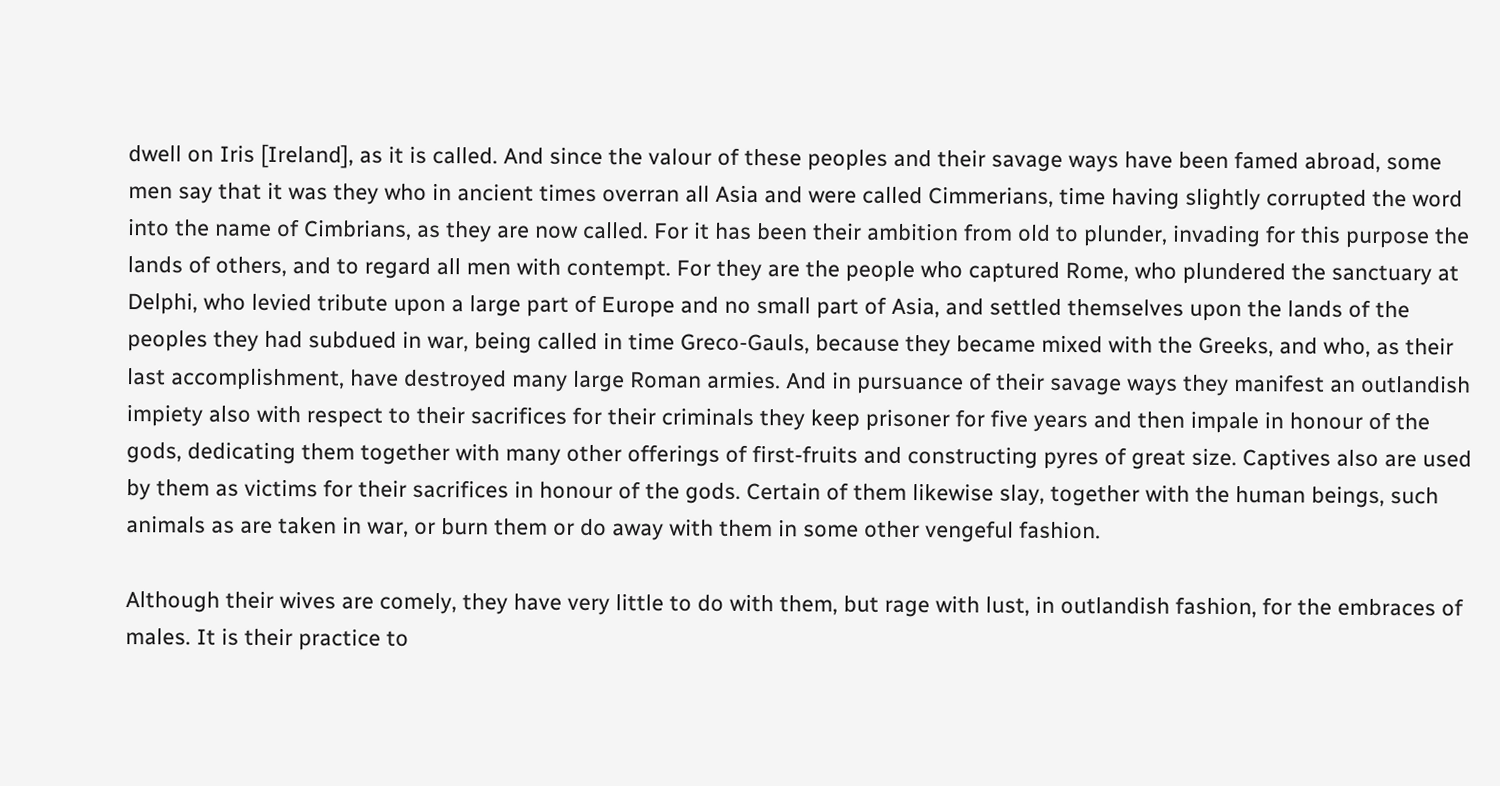dwell on Iris [Ireland], as it is called. And since the valour of these peoples and their savage ways have been famed abroad, some men say that it was they who in ancient times overran all Asia and were called Cimmerians, time having slightly corrupted the word into the name of Cimbrians, as they are now called. For it has been their ambition from old to plunder, invading for this purpose the lands of others, and to regard all men with contempt. For they are the people who captured Rome, who plundered the sanctuary at Delphi, who levied tribute upon a large part of Europe and no small part of Asia, and settled themselves upon the lands of the peoples they had subdued in war, being called in time Greco-Gauls, because they became mixed with the Greeks, and who, as their last accomplishment, have destroyed many large Roman armies. And in pursuance of their savage ways they manifest an outlandish impiety also with respect to their sacrifices for their criminals they keep prisoner for five years and then impale in honour of the gods, dedicating them together with many other offerings of first-fruits and constructing pyres of great size. Captives also are used by them as victims for their sacrifices in honour of the gods. Certain of them likewise slay, together with the human beings, such animals as are taken in war, or burn them or do away with them in some other vengeful fashion.

Although their wives are comely, they have very little to do with them, but rage with lust, in outlandish fashion, for the embraces of males. It is their practice to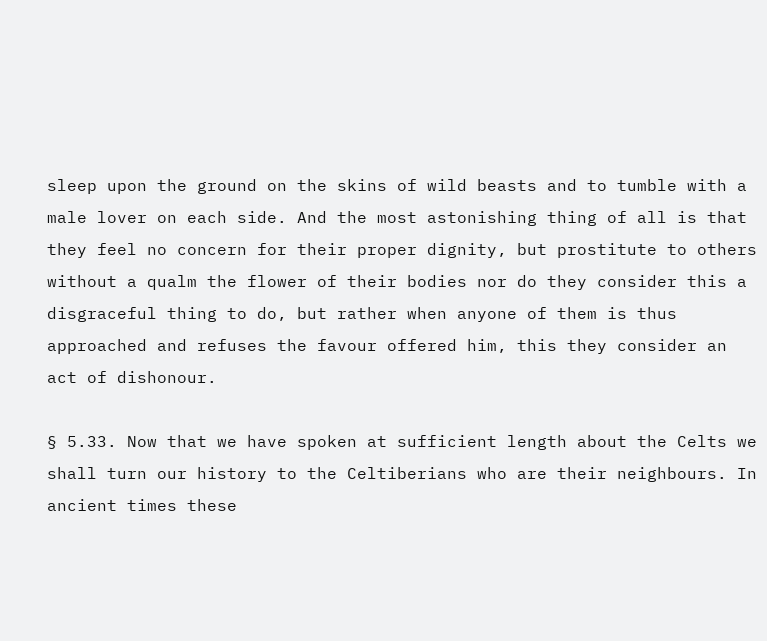sleep upon the ground on the skins of wild beasts and to tumble with a male lover on each side. And the most astonishing thing of all is that they feel no concern for their proper dignity, but prostitute to others without a qualm the flower of their bodies nor do they consider this a disgraceful thing to do, but rather when anyone of them is thus approached and refuses the favour offered him, this they consider an act of dishonour.

§ 5.33. Now that we have spoken at sufficient length about the Celts we shall turn our history to the Celtiberians who are their neighbours. In ancient times these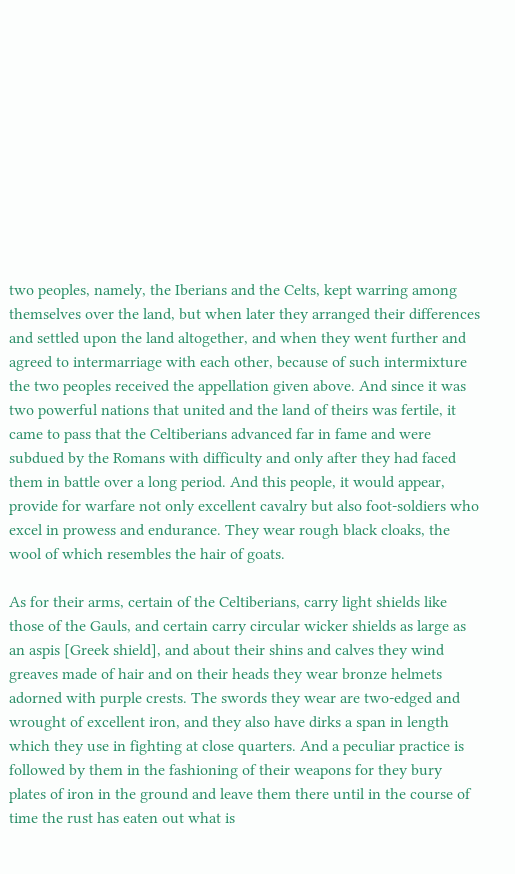two peoples, namely, the Iberians and the Celts, kept warring among themselves over the land, but when later they arranged their differences and settled upon the land altogether, and when they went further and agreed to intermarriage with each other, because of such intermixture the two peoples received the appellation given above. And since it was two powerful nations that united and the land of theirs was fertile, it came to pass that the Celtiberians advanced far in fame and were subdued by the Romans with difficulty and only after they had faced them in battle over a long period. And this people, it would appear, provide for warfare not only excellent cavalry but also foot-soldiers who excel in prowess and endurance. They wear rough black cloaks, the wool of which resembles the hair of goats.

As for their arms, certain of the Celtiberians, carry light shields like those of the Gauls, and certain carry circular wicker shields as large as an aspis [Greek shield], and about their shins and calves they wind greaves made of hair and on their heads they wear bronze helmets adorned with purple crests. The swords they wear are two-edged and wrought of excellent iron, and they also have dirks a span in length which they use in fighting at close quarters. And a peculiar practice is followed by them in the fashioning of their weapons for they bury plates of iron in the ground and leave them there until in the course of time the rust has eaten out what is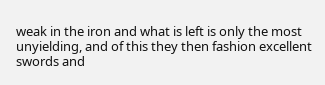weak in the iron and what is left is only the most unyielding, and of this they then fashion excellent swords and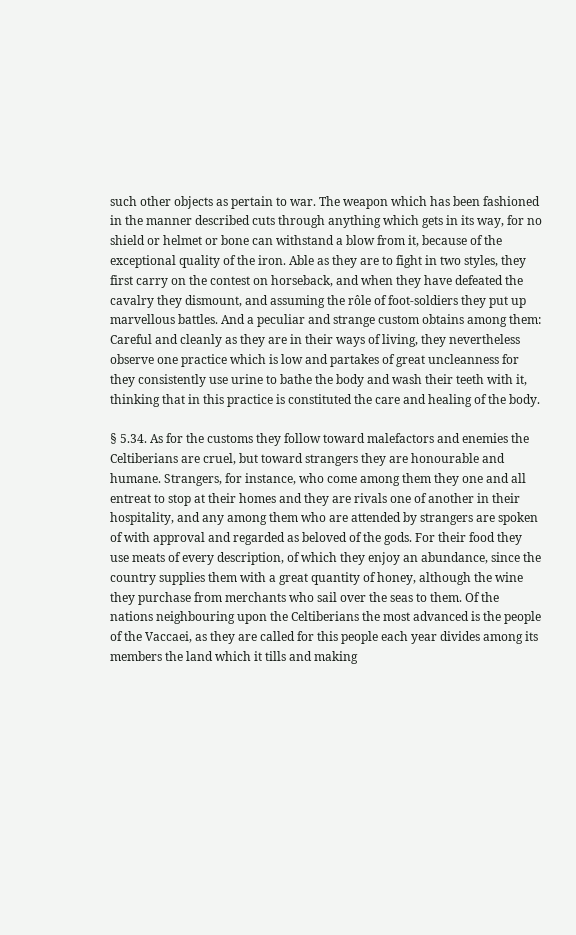such other objects as pertain to war. The weapon which has been fashioned in the manner described cuts through anything which gets in its way, for no shield or helmet or bone can withstand a blow from it, because of the exceptional quality of the iron. Able as they are to fight in two styles, they first carry on the contest on horseback, and when they have defeated the cavalry they dismount, and assuming the rôle of foot-soldiers they put up marvellous battles. And a peculiar and strange custom obtains among them: Careful and cleanly as they are in their ways of living, they nevertheless observe one practice which is low and partakes of great uncleanness for they consistently use urine to bathe the body and wash their teeth with it, thinking that in this practice is constituted the care and healing of the body.

§ 5.34. As for the customs they follow toward malefactors and enemies the Celtiberians are cruel, but toward strangers they are honourable and humane. Strangers, for instance, who come among them they one and all entreat to stop at their homes and they are rivals one of another in their hospitality, and any among them who are attended by strangers are spoken of with approval and regarded as beloved of the gods. For their food they use meats of every description, of which they enjoy an abundance, since the country supplies them with a great quantity of honey, although the wine they purchase from merchants who sail over the seas to them. Of the nations neighbouring upon the Celtiberians the most advanced is the people of the Vaccaei, as they are called for this people each year divides among its members the land which it tills and making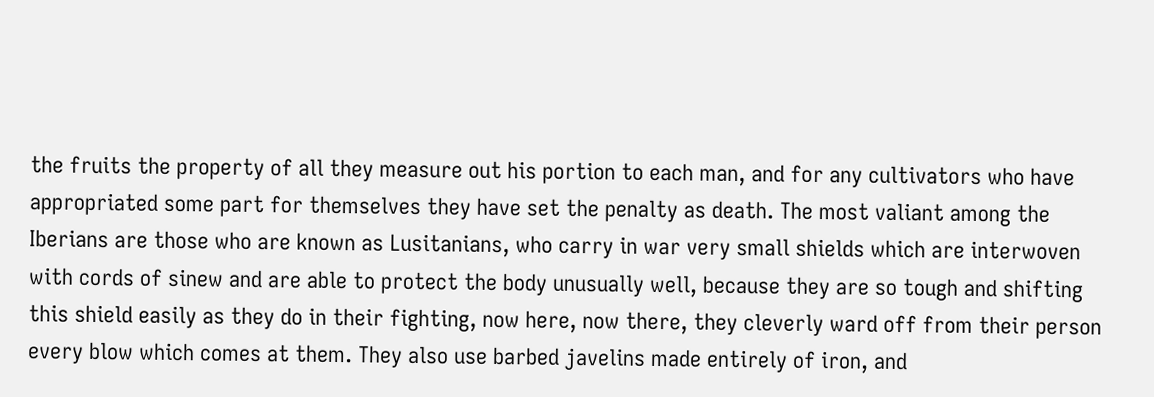the fruits the property of all they measure out his portion to each man, and for any cultivators who have appropriated some part for themselves they have set the penalty as death. The most valiant among the Iberians are those who are known as Lusitanians, who carry in war very small shields which are interwoven with cords of sinew and are able to protect the body unusually well, because they are so tough and shifting this shield easily as they do in their fighting, now here, now there, they cleverly ward off from their person every blow which comes at them. They also use barbed javelins made entirely of iron, and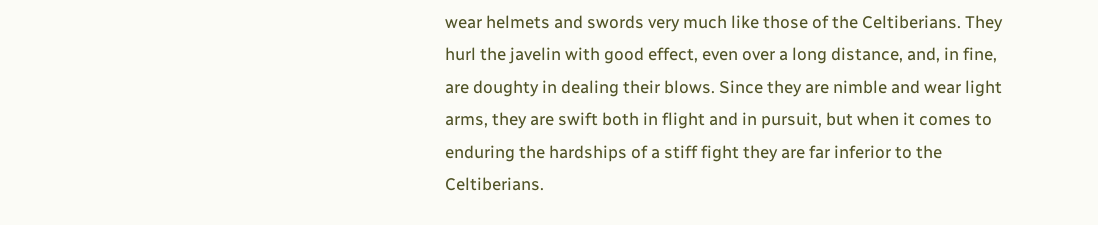wear helmets and swords very much like those of the Celtiberians. They hurl the javelin with good effect, even over a long distance, and, in fine, are doughty in dealing their blows. Since they are nimble and wear light arms, they are swift both in flight and in pursuit, but when it comes to enduring the hardships of a stiff fight they are far inferior to the Celtiberians.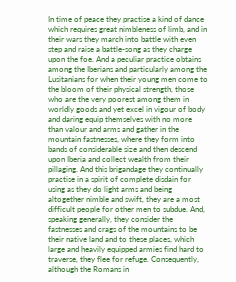In time of peace they practise a kind of dance which requires great nimbleness of limb, and in their wars they march into battle with even step and raise a battle-song as they charge upon the foe. And a peculiar practice obtains among the Iberians and particularly among the Lusitanians for when their young men come to the bloom of their physical strength, those who are the very poorest among them in worldly goods and yet excel in vigour of body and daring equip themselves with no more than valour and arms and gather in the mountain fastnesses, where they form into bands of considerable size and then descend upon Iberia and collect wealth from their pillaging. And this brigandage they continually practise in a spirit of complete disdain for using as they do light arms and being altogether nimble and swift, they are a most difficult people for other men to subdue. And, speaking generally, they consider the fastnesses and crags of the mountains to be their native land and to these places, which large and heavily equipped armies find hard to traverse, they flee for refuge. Consequently, although the Romans in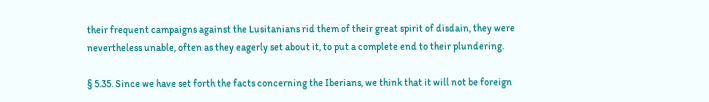their frequent campaigns against the Lusitanians rid them of their great spirit of disdain, they were nevertheless unable, often as they eagerly set about it, to put a complete end to their plundering.

§ 5.35. Since we have set forth the facts concerning the Iberians, we think that it will not be foreign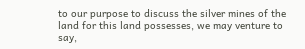to our purpose to discuss the silver mines of the land for this land possesses, we may venture to say,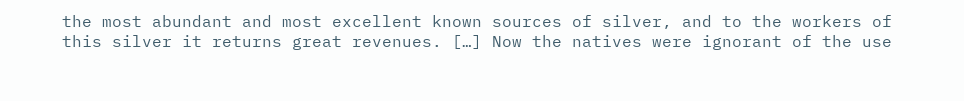the most abundant and most excellent known sources of silver, and to the workers of this silver it returns great revenues. […] Now the natives were ignorant of the use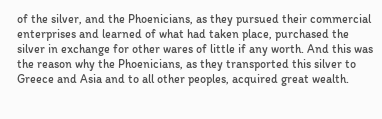of the silver, and the Phoenicians, as they pursued their commercial enterprises and learned of what had taken place, purchased the silver in exchange for other wares of little if any worth. And this was the reason why the Phoenicians, as they transported this silver to Greece and Asia and to all other peoples, acquired great wealth.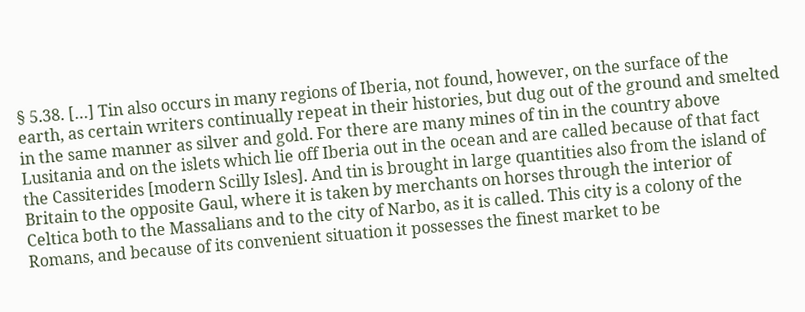§ 5.38. […] Tin also occurs in many regions of Iberia, not found, however, on the surface of the earth, as certain writers continually repeat in their histories, but dug out of the ground and smelted in the same manner as silver and gold. For there are many mines of tin in the country above Lusitania and on the islets which lie off Iberia out in the ocean and are called because of that fact the Cassiterides [modern Scilly Isles]. And tin is brought in large quantities also from the island of Britain to the opposite Gaul, where it is taken by merchants on horses through the interior of Celtica both to the Massalians and to the city of Narbo, as it is called. This city is a colony of the Romans, and because of its convenient situation it possesses the finest market to be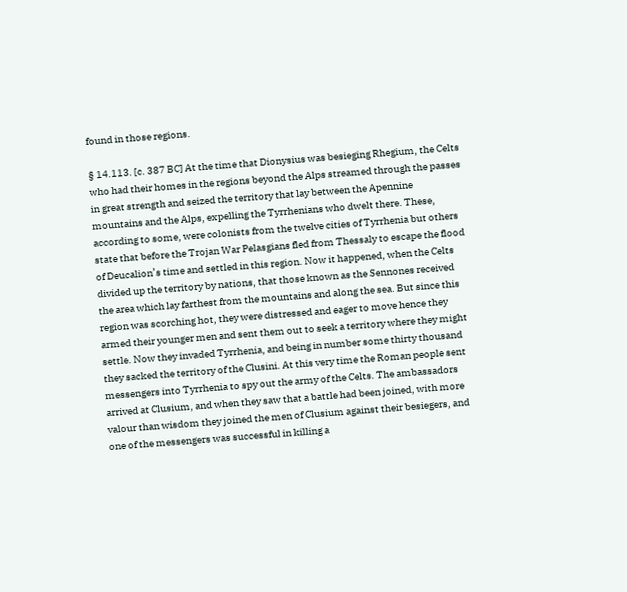found in those regions.

§ 14.113. [c. 387 BC] At the time that Dionysius was besieging Rhegium, the Celts who had their homes in the regions beyond the Alps streamed through the passes in great strength and seized the territory that lay between the Apennine mountains and the Alps, expelling the Tyrrhenians who dwelt there. These, according to some, were colonists from the twelve cities of Tyrrhenia but others state that before the Trojan War Pelasgians fled from Thessaly to escape the flood of Deucalion’s time and settled in this region. Now it happened, when the Celts divided up the territory by nations, that those known as the Sennones received the area which lay farthest from the mountains and along the sea. But since this region was scorching hot, they were distressed and eager to move hence they armed their younger men and sent them out to seek a territory where they might settle. Now they invaded Tyrrhenia, and being in number some thirty thousand they sacked the territory of the Clusini. At this very time the Roman people sent messengers into Tyrrhenia to spy out the army of the Celts. The ambassadors arrived at Clusium, and when they saw that a battle had been joined, with more valour than wisdom they joined the men of Clusium against their besiegers, and one of the messengers was successful in killing a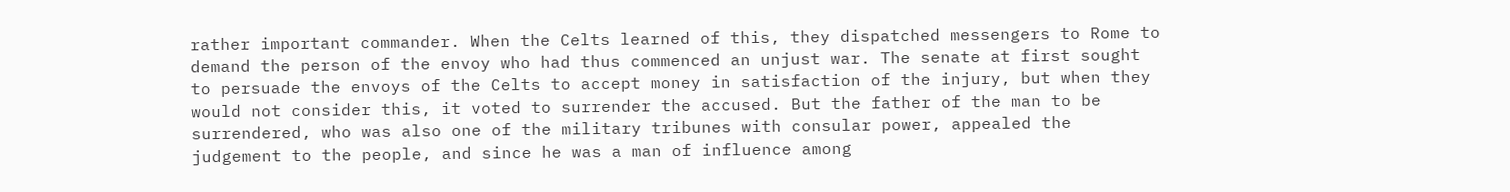rather important commander. When the Celts learned of this, they dispatched messengers to Rome to demand the person of the envoy who had thus commenced an unjust war. The senate at first sought to persuade the envoys of the Celts to accept money in satisfaction of the injury, but when they would not consider this, it voted to surrender the accused. But the father of the man to be surrendered, who was also one of the military tribunes with consular power, appealed the judgement to the people, and since he was a man of influence among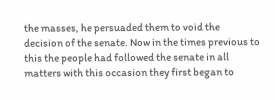the masses, he persuaded them to void the decision of the senate. Now in the times previous to this the people had followed the senate in all matters with this occasion they first began to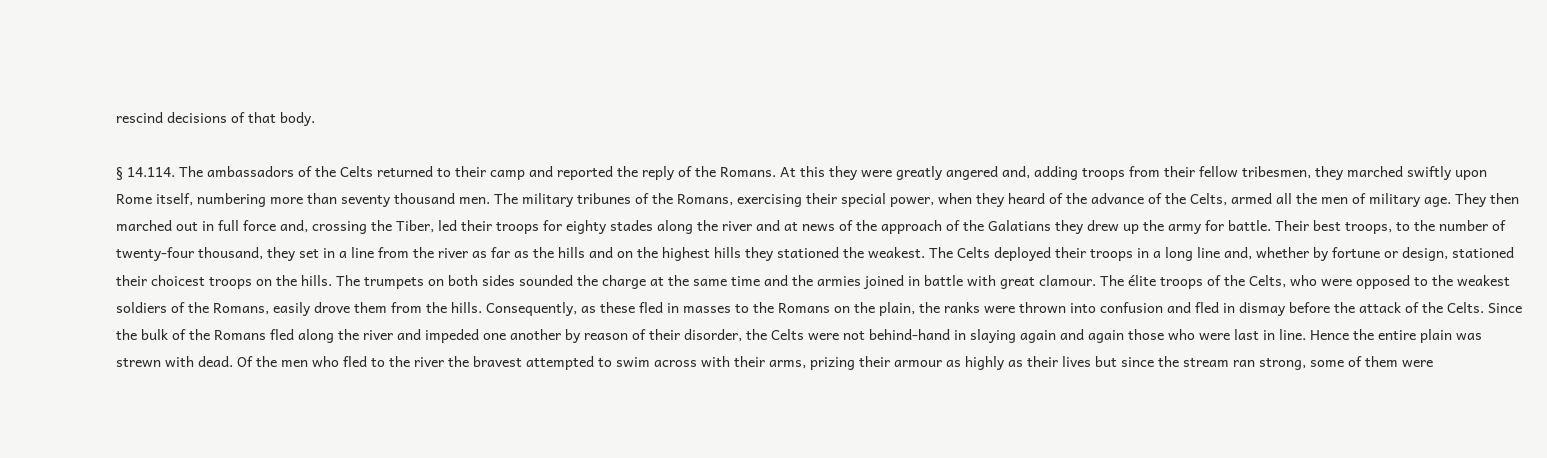rescind decisions of that body.

§ 14.114. The ambassadors of the Celts returned to their camp and reported the reply of the Romans. At this they were greatly angered and, adding troops from their fellow tribesmen, they marched swiftly upon Rome itself, numbering more than seventy thousand men. The military tribunes of the Romans, exercising their special power, when they heard of the advance of the Celts, armed all the men of military age. They then marched out in full force and, crossing the Tiber, led their troops for eighty stades along the river and at news of the approach of the Galatians they drew up the army for battle. Their best troops, to the number of twenty-four thousand, they set in a line from the river as far as the hills and on the highest hills they stationed the weakest. The Celts deployed their troops in a long line and, whether by fortune or design, stationed their choicest troops on the hills. The trumpets on both sides sounded the charge at the same time and the armies joined in battle with great clamour. The élite troops of the Celts, who were opposed to the weakest soldiers of the Romans, easily drove them from the hills. Consequently, as these fled in masses to the Romans on the plain, the ranks were thrown into confusion and fled in dismay before the attack of the Celts. Since the bulk of the Romans fled along the river and impeded one another by reason of their disorder, the Celts were not behind-hand in slaying again and again those who were last in line. Hence the entire plain was strewn with dead. Of the men who fled to the river the bravest attempted to swim across with their arms, prizing their armour as highly as their lives but since the stream ran strong, some of them were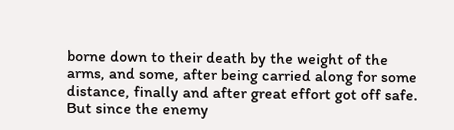borne down to their death by the weight of the arms, and some, after being carried along for some distance, finally and after great effort got off safe. But since the enemy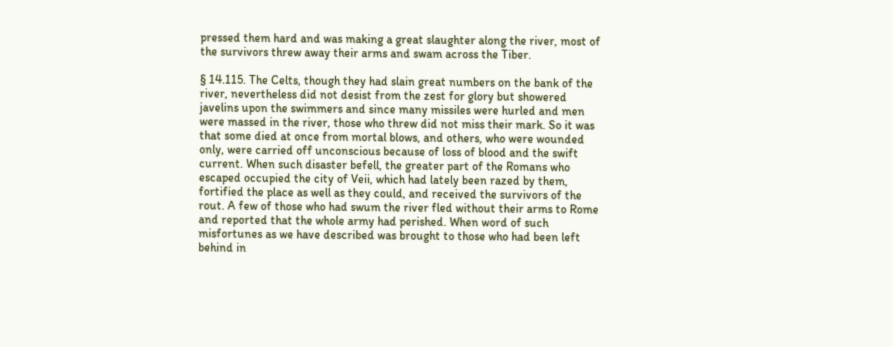pressed them hard and was making a great slaughter along the river, most of the survivors threw away their arms and swam across the Tiber.

§ 14.115. The Celts, though they had slain great numbers on the bank of the river, nevertheless did not desist from the zest for glory but showered javelins upon the swimmers and since many missiles were hurled and men were massed in the river, those who threw did not miss their mark. So it was that some died at once from mortal blows, and others, who were wounded only, were carried off unconscious because of loss of blood and the swift current. When such disaster befell, the greater part of the Romans who escaped occupied the city of Veii, which had lately been razed by them, fortified the place as well as they could, and received the survivors of the rout. A few of those who had swum the river fled without their arms to Rome and reported that the whole army had perished. When word of such misfortunes as we have described was brought to those who had been left behind in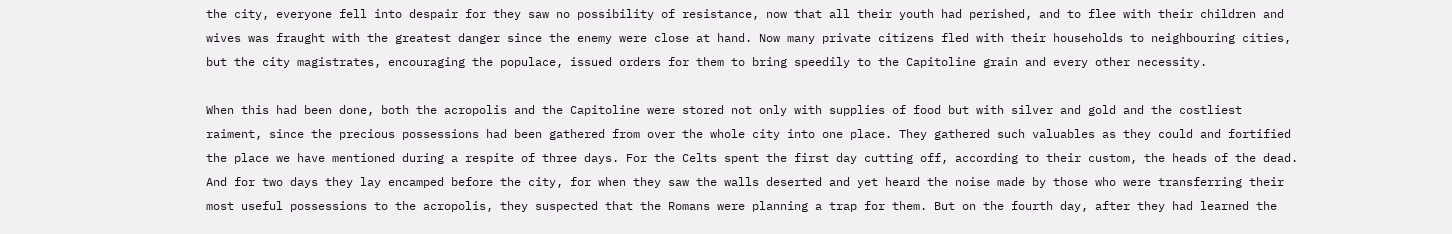the city, everyone fell into despair for they saw no possibility of resistance, now that all their youth had perished, and to flee with their children and wives was fraught with the greatest danger since the enemy were close at hand. Now many private citizens fled with their households to neighbouring cities, but the city magistrates, encouraging the populace, issued orders for them to bring speedily to the Capitoline grain and every other necessity.

When this had been done, both the acropolis and the Capitoline were stored not only with supplies of food but with silver and gold and the costliest raiment, since the precious possessions had been gathered from over the whole city into one place. They gathered such valuables as they could and fortified the place we have mentioned during a respite of three days. For the Celts spent the first day cutting off, according to their custom, the heads of the dead. And for two days they lay encamped before the city, for when they saw the walls deserted and yet heard the noise made by those who were transferring their most useful possessions to the acropolis, they suspected that the Romans were planning a trap for them. But on the fourth day, after they had learned the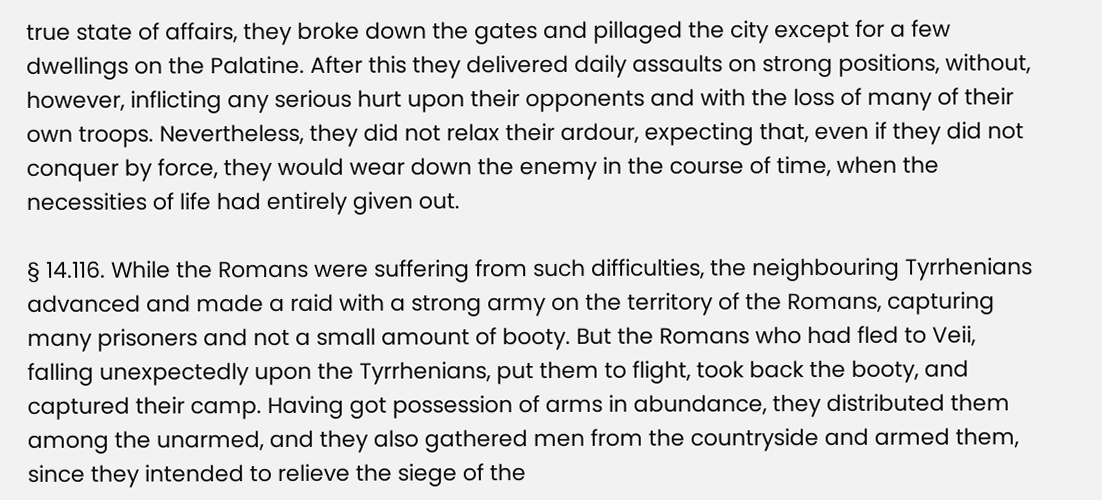true state of affairs, they broke down the gates and pillaged the city except for a few dwellings on the Palatine. After this they delivered daily assaults on strong positions, without, however, inflicting any serious hurt upon their opponents and with the loss of many of their own troops. Nevertheless, they did not relax their ardour, expecting that, even if they did not conquer by force, they would wear down the enemy in the course of time, when the necessities of life had entirely given out.

§ 14.116. While the Romans were suffering from such difficulties, the neighbouring Tyrrhenians advanced and made a raid with a strong army on the territory of the Romans, capturing many prisoners and not a small amount of booty. But the Romans who had fled to Veii, falling unexpectedly upon the Tyrrhenians, put them to flight, took back the booty, and captured their camp. Having got possession of arms in abundance, they distributed them among the unarmed, and they also gathered men from the countryside and armed them, since they intended to relieve the siege of the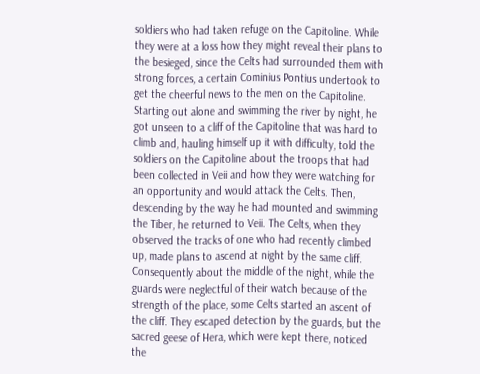soldiers who had taken refuge on the Capitoline. While they were at a loss how they might reveal their plans to the besieged, since the Celts had surrounded them with strong forces, a certain Cominius Pontius undertook to get the cheerful news to the men on the Capitoline. Starting out alone and swimming the river by night, he got unseen to a cliff of the Capitoline that was hard to climb and, hauling himself up it with difficulty, told the soldiers on the Capitoline about the troops that had been collected in Veii and how they were watching for an opportunity and would attack the Celts. Then, descending by the way he had mounted and swimming the Tiber, he returned to Veii. The Celts, when they observed the tracks of one who had recently climbed up, made plans to ascend at night by the same cliff. Consequently about the middle of the night, while the guards were neglectful of their watch because of the strength of the place, some Celts started an ascent of the cliff. They escaped detection by the guards, but the sacred geese of Hera, which were kept there, noticed the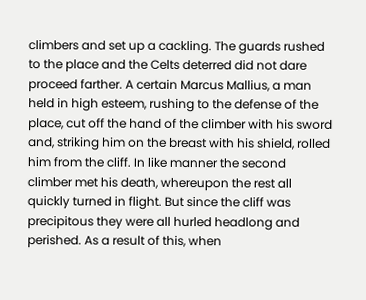climbers and set up a cackling. The guards rushed to the place and the Celts deterred did not dare proceed farther. A certain Marcus Mallius, a man held in high esteem, rushing to the defense of the place, cut off the hand of the climber with his sword and, striking him on the breast with his shield, rolled him from the cliff. In like manner the second climber met his death, whereupon the rest all quickly turned in flight. But since the cliff was precipitous they were all hurled headlong and perished. As a result of this, when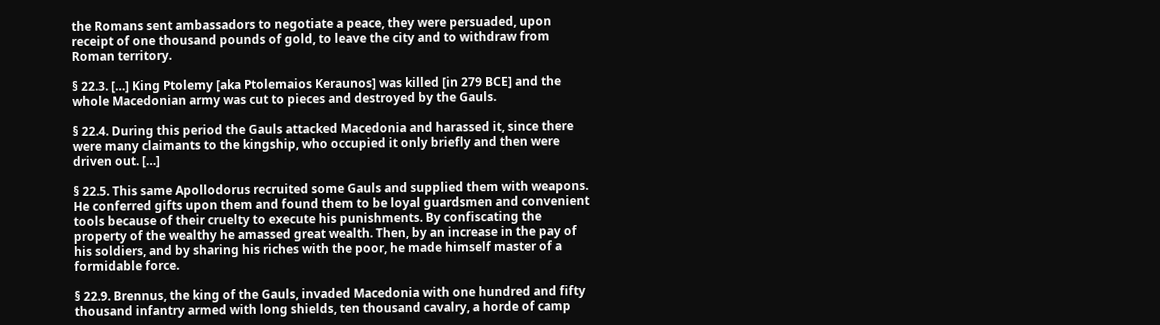the Romans sent ambassadors to negotiate a peace, they were persuaded, upon receipt of one thousand pounds of gold, to leave the city and to withdraw from Roman territory.

§ 22.3. […] King Ptolemy [aka Ptolemaios Keraunos] was killed [in 279 BCE] and the whole Macedonian army was cut to pieces and destroyed by the Gauls.

§ 22.4. During this period the Gauls attacked Macedonia and harassed it, since there were many claimants to the kingship, who occupied it only briefly and then were driven out. […]

§ 22.5. This same Apollodorus recruited some Gauls and supplied them with weapons. He conferred gifts upon them and found them to be loyal guardsmen and convenient tools because of their cruelty to execute his punishments. By confiscating the property of the wealthy he amassed great wealth. Then, by an increase in the pay of his soldiers, and by sharing his riches with the poor, he made himself master of a formidable force.

§ 22.9. Brennus, the king of the Gauls, invaded Macedonia with one hundred and fifty thousand infantry armed with long shields, ten thousand cavalry, a horde of camp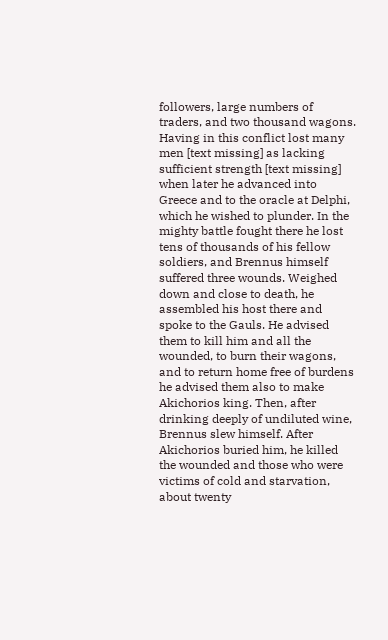followers, large numbers of traders, and two thousand wagons. Having in this conflict lost many men [text missing] as lacking sufficient strength [text missing] when later he advanced into Greece and to the oracle at Delphi, which he wished to plunder. In the mighty battle fought there he lost tens of thousands of his fellow soldiers, and Brennus himself suffered three wounds. Weighed down and close to death, he assembled his host there and spoke to the Gauls. He advised them to kill him and all the wounded, to burn their wagons, and to return home free of burdens he advised them also to make Akichorios king. Then, after drinking deeply of undiluted wine, Brennus slew himself. After Akichorios buried him, he killed the wounded and those who were victims of cold and starvation, about twenty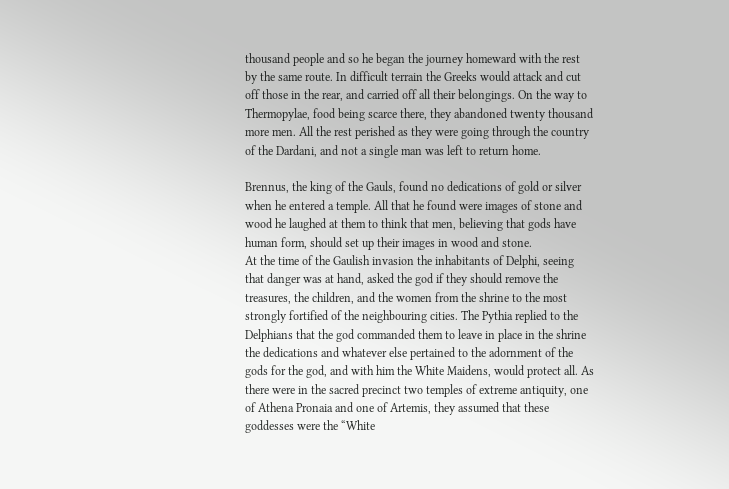thousand people and so he began the journey homeward with the rest by the same route. In difficult terrain the Greeks would attack and cut off those in the rear, and carried off all their belongings. On the way to Thermopylae, food being scarce there, they abandoned twenty thousand more men. All the rest perished as they were going through the country of the Dardani, and not a single man was left to return home.

Brennus, the king of the Gauls, found no dedications of gold or silver when he entered a temple. All that he found were images of stone and wood he laughed at them to think that men, believing that gods have human form, should set up their images in wood and stone.
At the time of the Gaulish invasion the inhabitants of Delphi, seeing that danger was at hand, asked the god if they should remove the treasures, the children, and the women from the shrine to the most strongly fortified of the neighbouring cities. The Pythia replied to the Delphians that the god commanded them to leave in place in the shrine the dedications and whatever else pertained to the adornment of the gods for the god, and with him the White Maidens, would protect all. As there were in the sacred precinct two temples of extreme antiquity, one of Athena Pronaia and one of Artemis, they assumed that these goddesses were the “White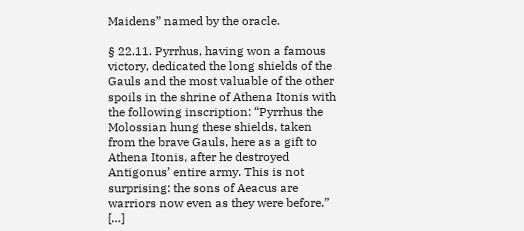Maidens” named by the oracle.

§ 22.11. Pyrrhus, having won a famous victory, dedicated the long shields of the Gauls and the most valuable of the other spoils in the shrine of Athena Itonis with the following inscription: “Pyrrhus the Molossian hung these shields, taken from the brave Gauls, here as a gift to Athena Itonis, after he destroyed Antigonus’ entire army. This is not surprising: the sons of Aeacus are warriors now even as they were before.” […]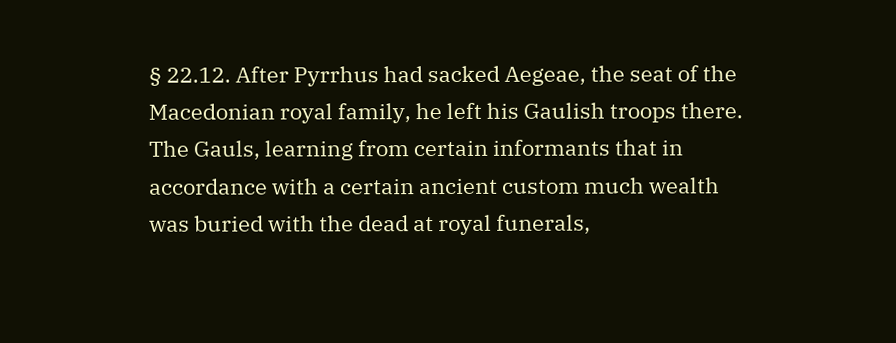§ 22.12. After Pyrrhus had sacked Aegeae, the seat of the Macedonian royal family, he left his Gaulish troops there. The Gauls, learning from certain informants that in accordance with a certain ancient custom much wealth was buried with the dead at royal funerals,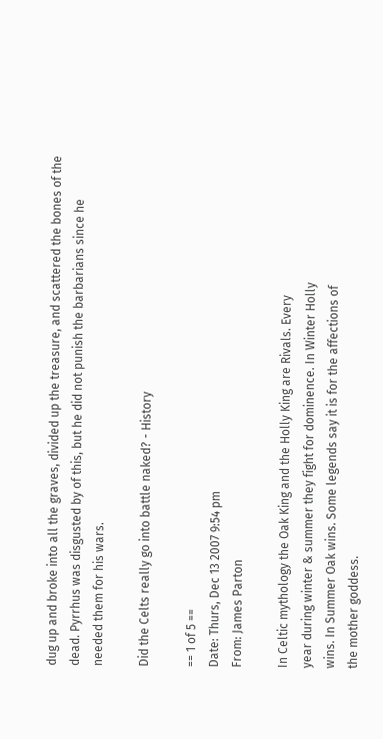dug up and broke into all the graves, divided up the treasure, and scattered the bones of the dead. Pyrrhus was disgusted by of this, but he did not punish the barbarians since he needed them for his wars.

Did the Celts really go into battle naked? - History

== 1 of 5 ==
Date: Thurs, Dec 13 2007 9:54 pm
From: James Parton

In Celtic mythology the Oak King and the Holly King are Rivals. Every
year during winter & summer they fight for dominence. In Winter Holly
wins. In Summer Oak wins. Some legends say it is for the affections of
the mother goddess.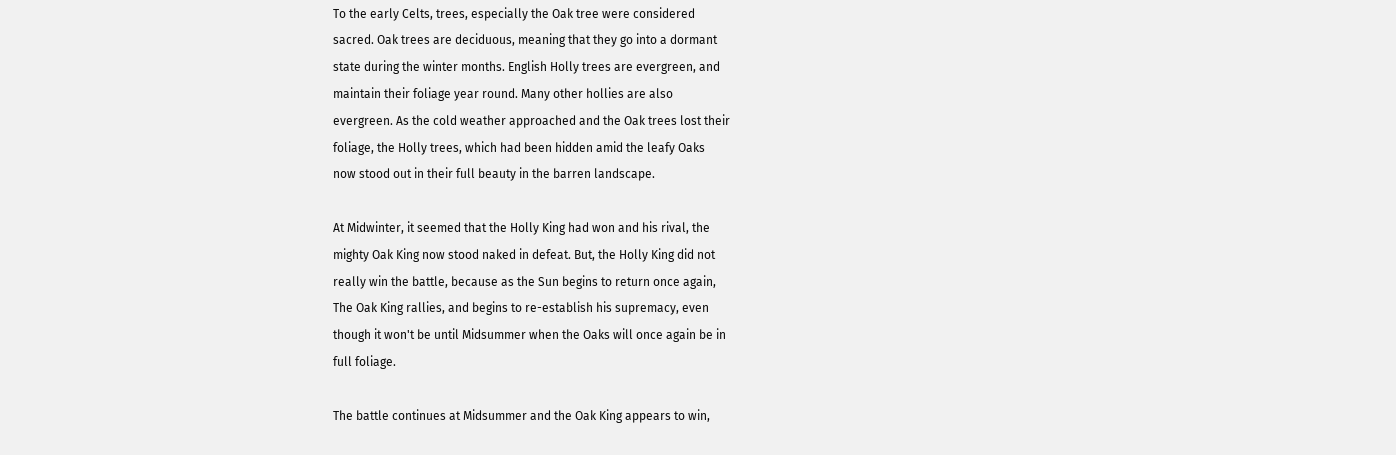To the early Celts, trees, especially the Oak tree were considered
sacred. Oak trees are deciduous, meaning that they go into a dormant
state during the winter months. English Holly trees are evergreen, and
maintain their foliage year round. Many other hollies are also
evergreen. As the cold weather approached and the Oak trees lost their
foliage, the Holly trees, which had been hidden amid the leafy Oaks
now stood out in their full beauty in the barren landscape.

At Midwinter, it seemed that the Holly King had won and his rival, the
mighty Oak King now stood naked in defeat. But, the Holly King did not
really win the battle, because as the Sun begins to return once again,
The Oak King rallies, and begins to re-establish his supremacy, even
though it won't be until Midsummer when the Oaks will once again be in
full foliage.

The battle continues at Midsummer and the Oak King appears to win,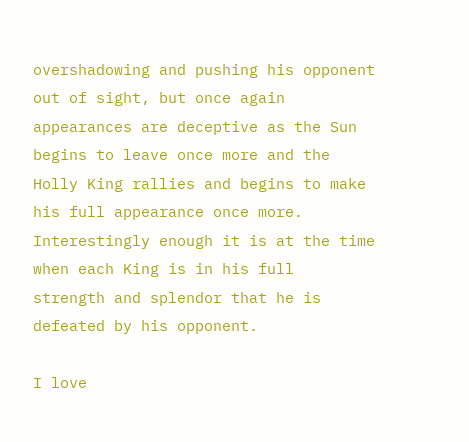overshadowing and pushing his opponent out of sight, but once again
appearances are deceptive as the Sun begins to leave once more and the
Holly King rallies and begins to make his full appearance once more.
Interestingly enough it is at the time when each King is in his full
strength and splendor that he is defeated by his opponent.

I love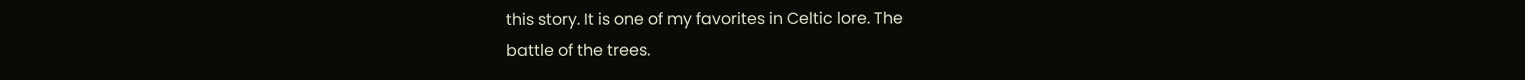this story. It is one of my favorites in Celtic lore. The
battle of the trees.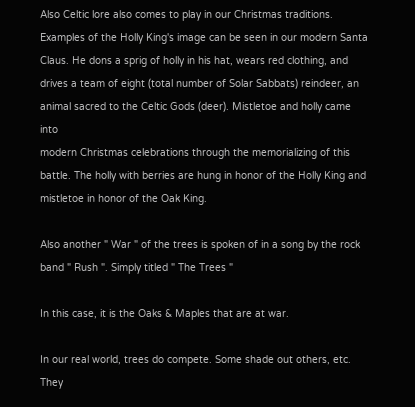Also Celtic lore also comes to play in our Christmas traditions.
Examples of the Holly King's image can be seen in our modern Santa
Claus. He dons a sprig of holly in his hat, wears red clothing, and
drives a team of eight (total number of Solar Sabbats) reindeer, an
animal sacred to the Celtic Gods (deer). Mistletoe and holly came into
modern Christmas celebrations through the memorializing of this
battle. The holly with berries are hung in honor of the Holly King and
mistletoe in honor of the Oak King.

Also another " War " of the trees is spoken of in a song by the rock
band " Rush ". Simply titled " The Trees "

In this case, it is the Oaks & Maples that are at war.

In our real world, trees do compete. Some shade out others, etc. They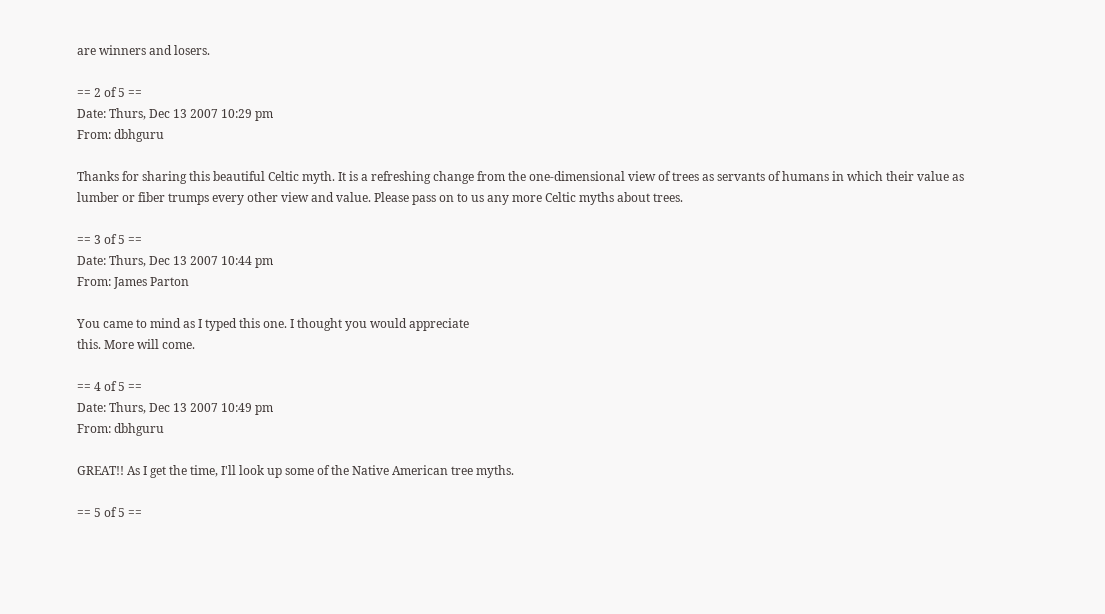are winners and losers.

== 2 of 5 ==
Date: Thurs, Dec 13 2007 10:29 pm
From: dbhguru

Thanks for sharing this beautiful Celtic myth. It is a refreshing change from the one-dimensional view of trees as servants of humans in which their value as lumber or fiber trumps every other view and value. Please pass on to us any more Celtic myths about trees.

== 3 of 5 ==
Date: Thurs, Dec 13 2007 10:44 pm
From: James Parton

You came to mind as I typed this one. I thought you would appreciate
this. More will come.

== 4 of 5 ==
Date: Thurs, Dec 13 2007 10:49 pm
From: dbhguru

GREAT!! As I get the time, I'll look up some of the Native American tree myths.

== 5 of 5 ==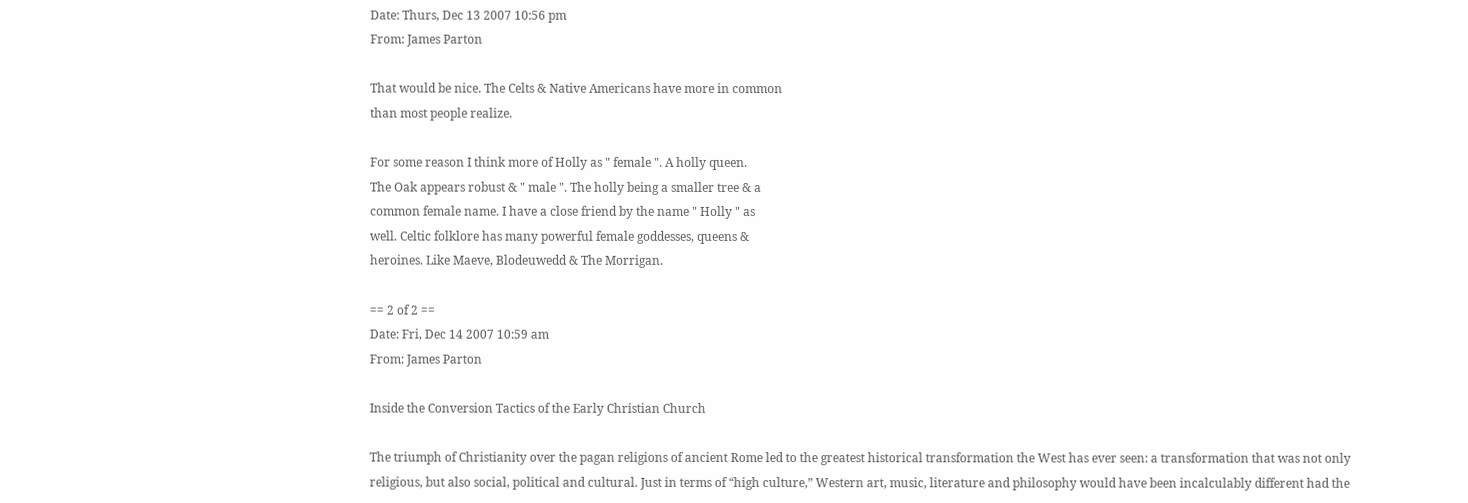Date: Thurs, Dec 13 2007 10:56 pm
From: James Parton

That would be nice. The Celts & Native Americans have more in common
than most people realize.

For some reason I think more of Holly as " female ". A holly queen.
The Oak appears robust & " male ". The holly being a smaller tree & a
common female name. I have a close friend by the name " Holly " as
well. Celtic folklore has many powerful female goddesses, queens &
heroines. Like Maeve, Blodeuwedd & The Morrigan.

== 2 of 2 ==
Date: Fri, Dec 14 2007 10:59 am
From: James Parton

Inside the Conversion Tactics of the Early Christian Church

The triumph of Christianity over the pagan religions of ancient Rome led to the greatest historical transformation the West has ever seen: a transformation that was not only religious, but also social, political and cultural. Just in terms of “high culture,” Western art, music, literature and philosophy would have been incalculably different had the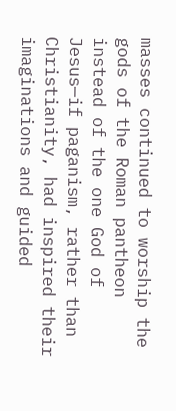masses continued to worship the gods of the Roman pantheon instead of the one God of Jesus—if paganism, rather than Christianity, had inspired their imaginations and guided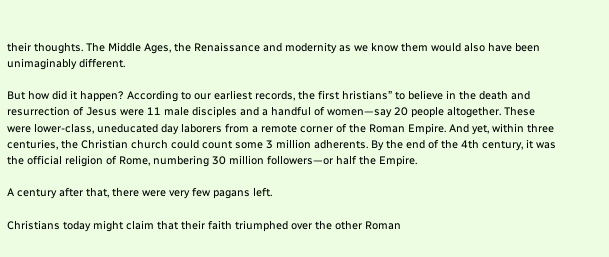their thoughts. The Middle Ages, the Renaissance and modernity as we know them would also have been unimaginably different.

But how did it happen? According to our earliest records, the first hristians” to believe in the death and resurrection of Jesus were 11 male disciples and a handful of women—say 20 people altogether. These were lower-class, uneducated day laborers from a remote corner of the Roman Empire. And yet, within three centuries, the Christian church could count some 3 million adherents. By the end of the 4th century, it was the official religion of Rome, numbering 30 million followers—or half the Empire.

A century after that, there were very few pagans left.

Christians today might claim that their faith triumphed over the other Roman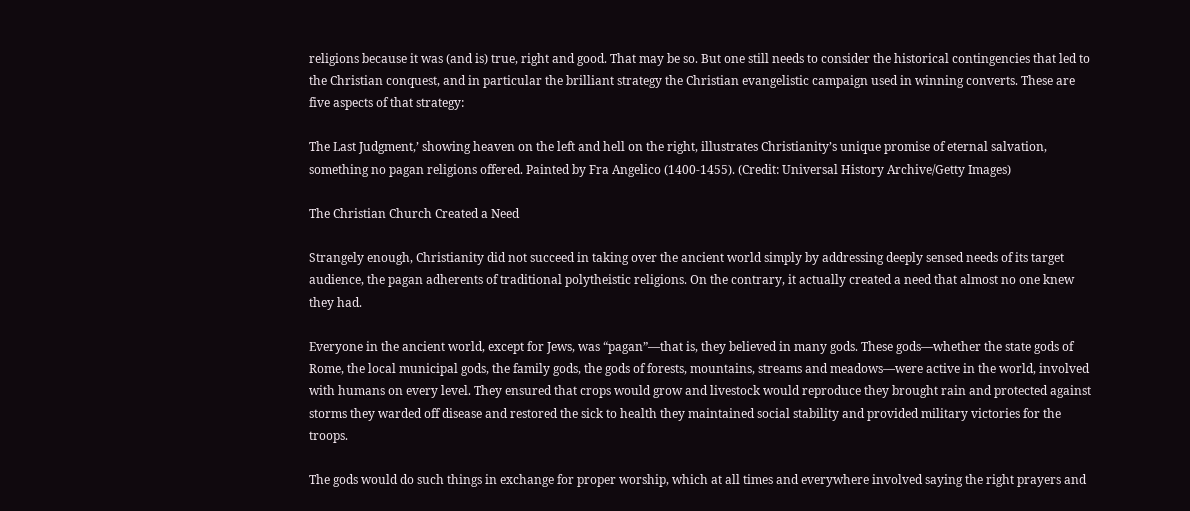religions because it was (and is) true, right and good. That may be so. But one still needs to consider the historical contingencies that led to the Christian conquest, and in particular the brilliant strategy the Christian evangelistic campaign used in winning converts. These are five aspects of that strategy:

The Last Judgment,’ showing heaven on the left and hell on the right, illustrates Christianity’s unique promise of eternal salvation, something no pagan religions offered. Painted by Fra Angelico (1400-1455). (Credit: Universal History Archive/Getty Images)

The Christian Church Created a Need

Strangely enough, Christianity did not succeed in taking over the ancient world simply by addressing deeply sensed needs of its target audience, the pagan adherents of traditional polytheistic religions. On the contrary, it actually created a need that almost no one knew they had.

Everyone in the ancient world, except for Jews, was “pagan”—that is, they believed in many gods. These gods—whether the state gods of Rome, the local municipal gods, the family gods, the gods of forests, mountains, streams and meadows—were active in the world, involved with humans on every level. They ensured that crops would grow and livestock would reproduce they brought rain and protected against storms they warded off disease and restored the sick to health they maintained social stability and provided military victories for the troops.

The gods would do such things in exchange for proper worship, which at all times and everywhere involved saying the right prayers and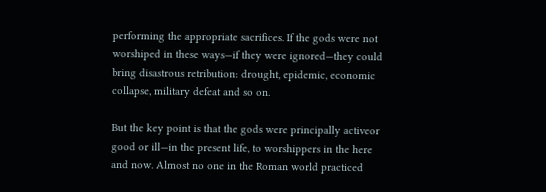performing the appropriate sacrifices. If the gods were not worshiped in these ways—if they were ignored—they could bring disastrous retribution: drought, epidemic, economic collapse, military defeat and so on.

But the key point is that the gods were principally activeor good or ill—in the present life, to worshippers in the here and now. Almost no one in the Roman world practiced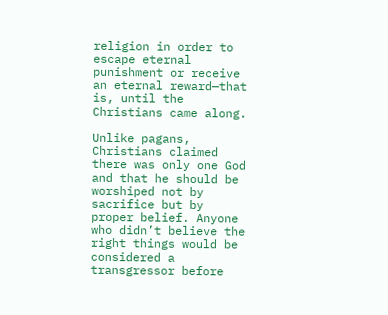religion in order to escape eternal punishment or receive an eternal reward—that is, until the Christians came along.

Unlike pagans, Christians claimed there was only one God and that he should be worshiped not by sacrifice but by proper belief. Anyone who didn’t believe the right things would be considered a transgressor before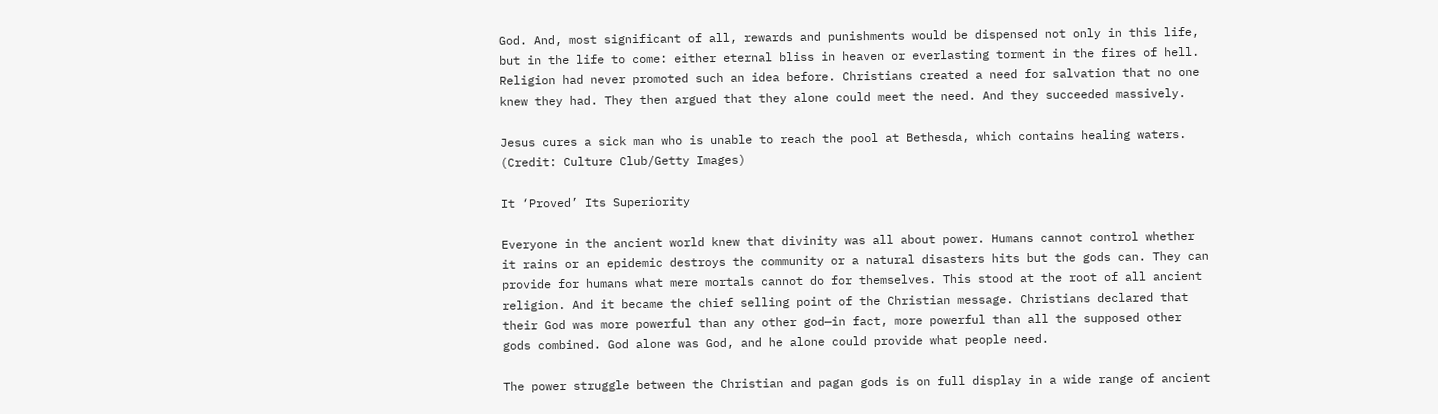God. And, most significant of all, rewards and punishments would be dispensed not only in this life, but in the life to come: either eternal bliss in heaven or everlasting torment in the fires of hell. Religion had never promoted such an idea before. Christians created a need for salvation that no one knew they had. They then argued that they alone could meet the need. And they succeeded massively.

Jesus cures a sick man who is unable to reach the pool at Bethesda, which contains healing waters. (Credit: Culture Club/Getty Images)

It ‘Proved’ Its Superiority

Everyone in the ancient world knew that divinity was all about power. Humans cannot control whether it rains or an epidemic destroys the community or a natural disasters hits but the gods can. They can provide for humans what mere mortals cannot do for themselves. This stood at the root of all ancient religion. And it became the chief selling point of the Christian message. Christians declared that their God was more powerful than any other god—in fact, more powerful than all the supposed other gods combined. God alone was God, and he alone could provide what people need.

The power struggle between the Christian and pagan gods is on full display in a wide range of ancient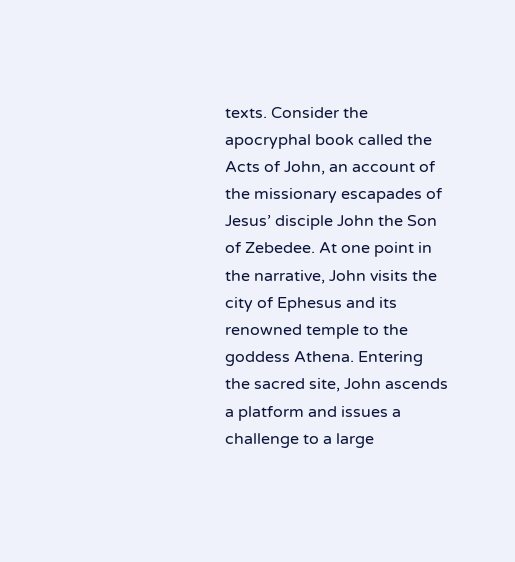texts. Consider the apocryphal book called the Acts of John, an account of the missionary escapades of Jesus’ disciple John the Son of Zebedee. At one point in the narrative, John visits the city of Ephesus and its renowned temple to the goddess Athena. Entering the sacred site, John ascends a platform and issues a challenge to a large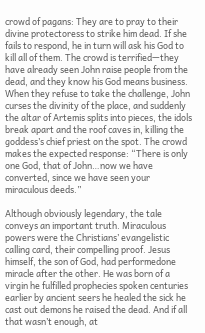crowd of pagans: They are to pray to their divine protectoress to strike him dead. If she fails to respond, he in turn will ask his God to kill all of them. The crowd is terrified—they have already seen John raise people from the dead, and they know his God means business. When they refuse to take the challenge, John curses the divinity of the place, and suddenly the altar of Artemis splits into pieces, the idols break apart and the roof caves in, killing the goddess’s chief priest on the spot. The crowd makes the expected response: “There is only one God, that of John…now we have converted, since we have seen your miraculous deeds.”

Although obviously legendary, the tale conveys an important truth. Miraculous powers were the Christians’ evangelistic calling card, their compelling proof. Jesus himself, the son of God, had performedone miracle after the other. He was born of a virgin he fulfilled prophecies spoken centuries earlier by ancient seers he healed the sick he cast out demons he raised the dead. And if all that wasn’t enough, at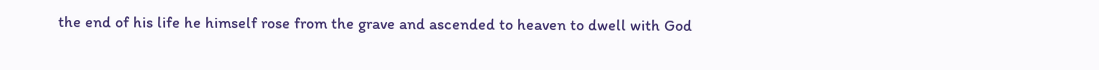the end of his life he himself rose from the grave and ascended to heaven to dwell with God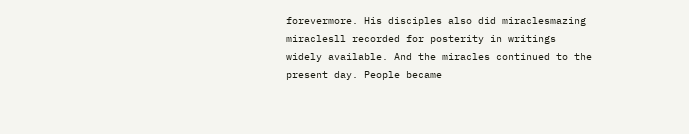forevermore. His disciples also did miraclesmazing miraclesll recorded for posterity in writings widely available. And the miracles continued to the present day. People became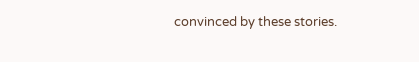convinced by these stories.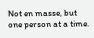Not en masse, but one person at a time.